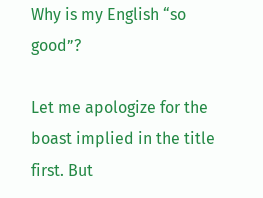Why is my English “so good”?

Let me apologize for the boast implied in the title first. But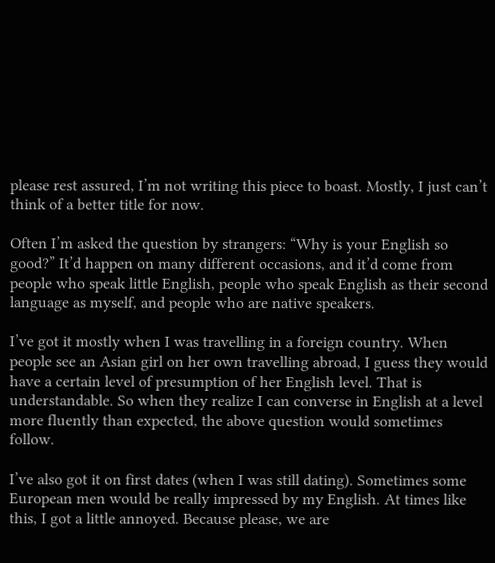please rest assured, I’m not writing this piece to boast. Mostly, I just can’t think of a better title for now.

Often I’m asked the question by strangers: “Why is your English so good?” It’d happen on many different occasions, and it’d come from people who speak little English, people who speak English as their second language as myself, and people who are native speakers.

I’ve got it mostly when I was travelling in a foreign country. When people see an Asian girl on her own travelling abroad, I guess they would have a certain level of presumption of her English level. That is understandable. So when they realize I can converse in English at a level more fluently than expected, the above question would sometimes follow.

I’ve also got it on first dates (when I was still dating). Sometimes some European men would be really impressed by my English. At times like this, I got a little annoyed. Because please, we are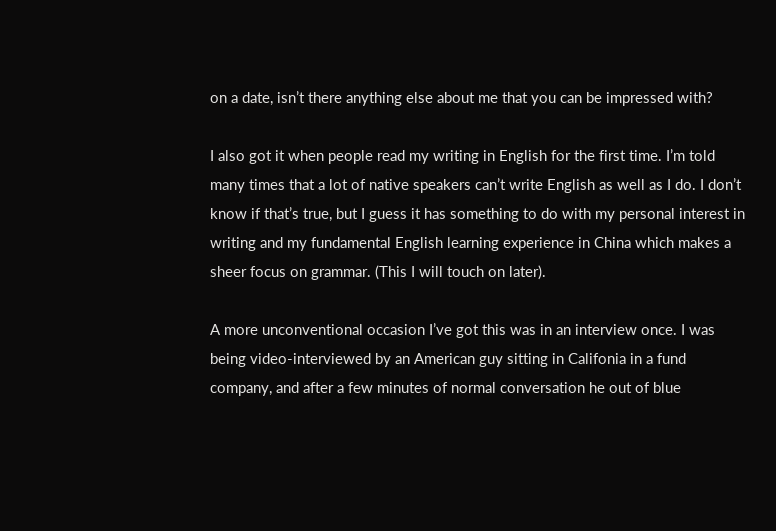on a date, isn’t there anything else about me that you can be impressed with?

I also got it when people read my writing in English for the first time. I’m told many times that a lot of native speakers can’t write English as well as I do. I don’t know if that’s true, but I guess it has something to do with my personal interest in writing and my fundamental English learning experience in China which makes a sheer focus on grammar. (This I will touch on later).

A more unconventional occasion I’ve got this was in an interview once. I was being video-interviewed by an American guy sitting in Califonia in a fund company, and after a few minutes of normal conversation he out of blue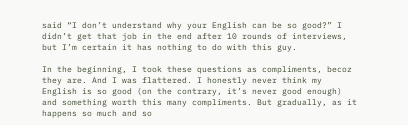said “I don’t understand why your English can be so good?” I didn’t get that job in the end after 10 rounds of interviews, but I’m certain it has nothing to do with this guy.

In the beginning, I took these questions as compliments, becoz they are. And I was flattered. I honestly never think my English is so good (on the contrary, it’s never good enough) and something worth this many compliments. But gradually, as it happens so much and so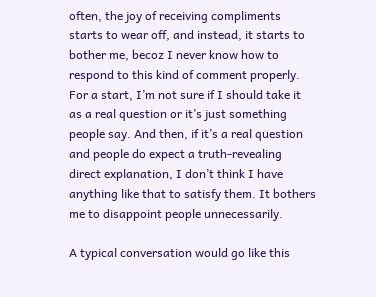often, the joy of receiving compliments starts to wear off, and instead, it starts to bother me, becoz I never know how to respond to this kind of comment properly. For a start, I’m not sure if I should take it as a real question or it’s just something people say. And then, if it’s a real question and people do expect a truth-revealing direct explanation, I don’t think I have anything like that to satisfy them. It bothers me to disappoint people unnecessarily.

A typical conversation would go like this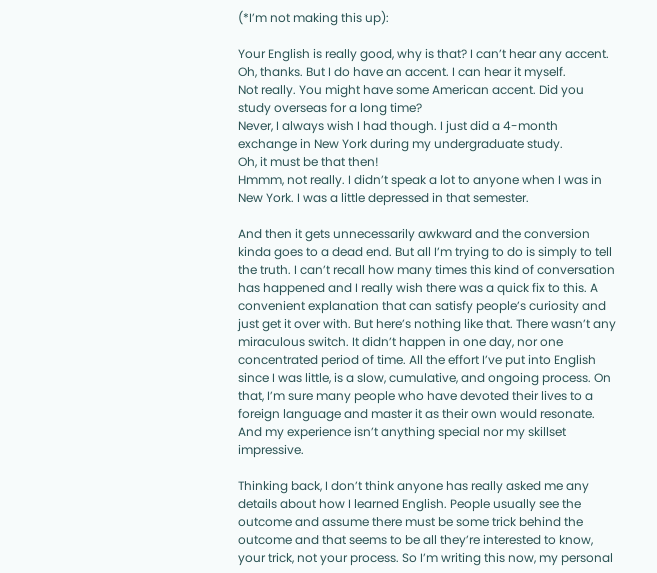(*I’m not making this up):

Your English is really good, why is that? I can’t hear any accent.
Oh, thanks. But I do have an accent. I can hear it myself.
Not really. You might have some American accent. Did you study overseas for a long time?
Never, I always wish I had though. I just did a 4-month exchange in New York during my undergraduate study.
Oh, it must be that then!
Hmmm, not really. I didn’t speak a lot to anyone when I was in New York. I was a little depressed in that semester.

And then it gets unnecessarily awkward and the conversion kinda goes to a dead end. But all I’m trying to do is simply to tell the truth. I can’t recall how many times this kind of conversation has happened and I really wish there was a quick fix to this. A convenient explanation that can satisfy people’s curiosity and just get it over with. But here’s nothing like that. There wasn’t any miraculous switch. It didn’t happen in one day, nor one concentrated period of time. All the effort I’ve put into English since I was little, is a slow, cumulative, and ongoing process. On that, I’m sure many people who have devoted their lives to a foreign language and master it as their own would resonate. And my experience isn’t anything special nor my skillset impressive.

Thinking back, I don’t think anyone has really asked me any details about how I learned English. People usually see the outcome and assume there must be some trick behind the outcome and that seems to be all they’re interested to know, your trick, not your process. So I’m writing this now, my personal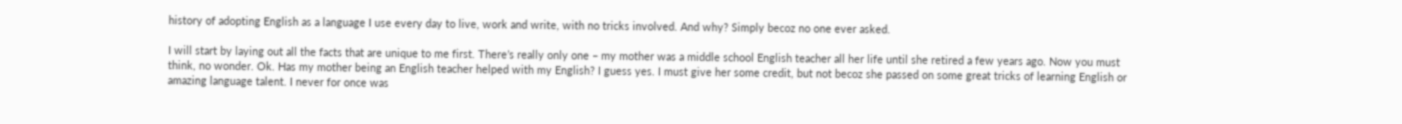history of adopting English as a language I use every day to live, work and write, with no tricks involved. And why? Simply becoz no one ever asked.

I will start by laying out all the facts that are unique to me first. There’s really only one – my mother was a middle school English teacher all her life until she retired a few years ago. Now you must think, no wonder. Ok. Has my mother being an English teacher helped with my English? I guess yes. I must give her some credit, but not becoz she passed on some great tricks of learning English or amazing language talent. I never for once was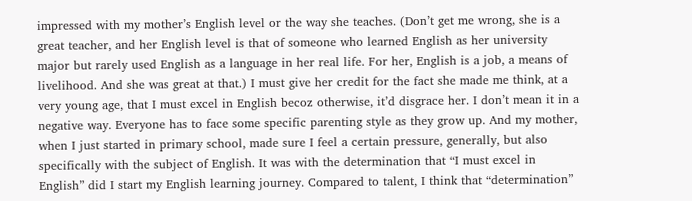impressed with my mother’s English level or the way she teaches. (Don’t get me wrong, she is a great teacher, and her English level is that of someone who learned English as her university major but rarely used English as a language in her real life. For her, English is a job, a means of livelihood. And she was great at that.) I must give her credit for the fact she made me think, at a very young age, that I must excel in English becoz otherwise, it’d disgrace her. I don’t mean it in a negative way. Everyone has to face some specific parenting style as they grow up. And my mother, when I just started in primary school, made sure I feel a certain pressure, generally, but also specifically with the subject of English. It was with the determination that “I must excel in English” did I start my English learning journey. Compared to talent, I think that “determination”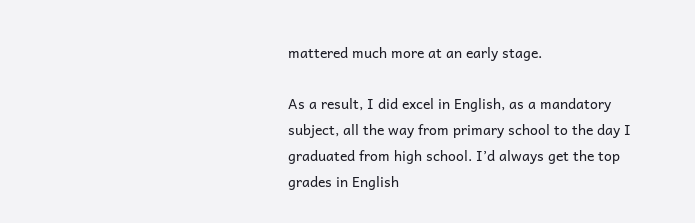mattered much more at an early stage.

As a result, I did excel in English, as a mandatory subject, all the way from primary school to the day I graduated from high school. I’d always get the top grades in English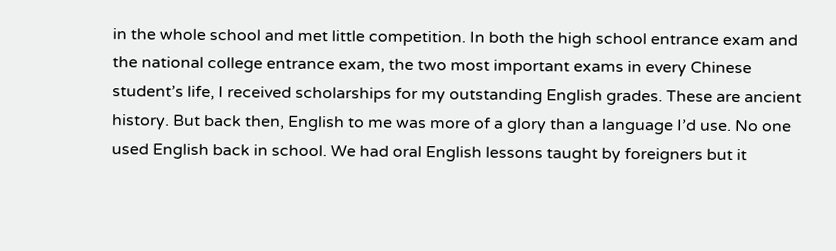in the whole school and met little competition. In both the high school entrance exam and the national college entrance exam, the two most important exams in every Chinese student’s life, I received scholarships for my outstanding English grades. These are ancient history. But back then, English to me was more of a glory than a language I’d use. No one used English back in school. We had oral English lessons taught by foreigners but it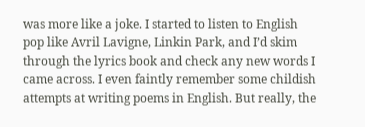was more like a joke. I started to listen to English pop like Avril Lavigne, Linkin Park, and I’d skim through the lyrics book and check any new words I came across. I even faintly remember some childish attempts at writing poems in English. But really, the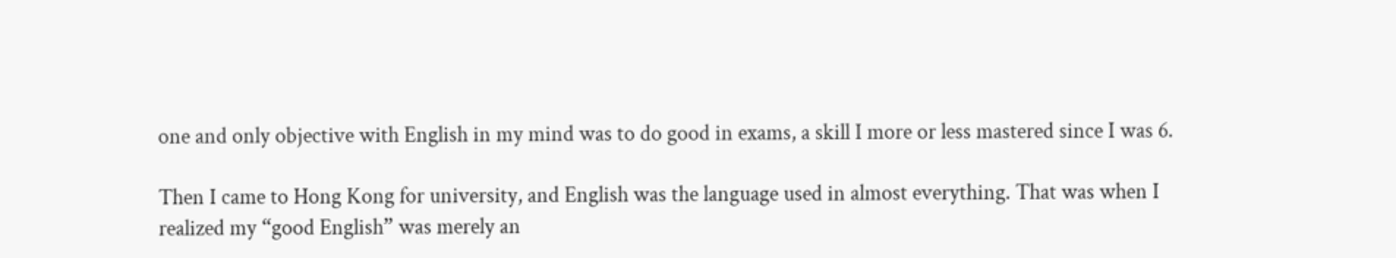one and only objective with English in my mind was to do good in exams, a skill I more or less mastered since I was 6.

Then I came to Hong Kong for university, and English was the language used in almost everything. That was when I realized my “good English” was merely an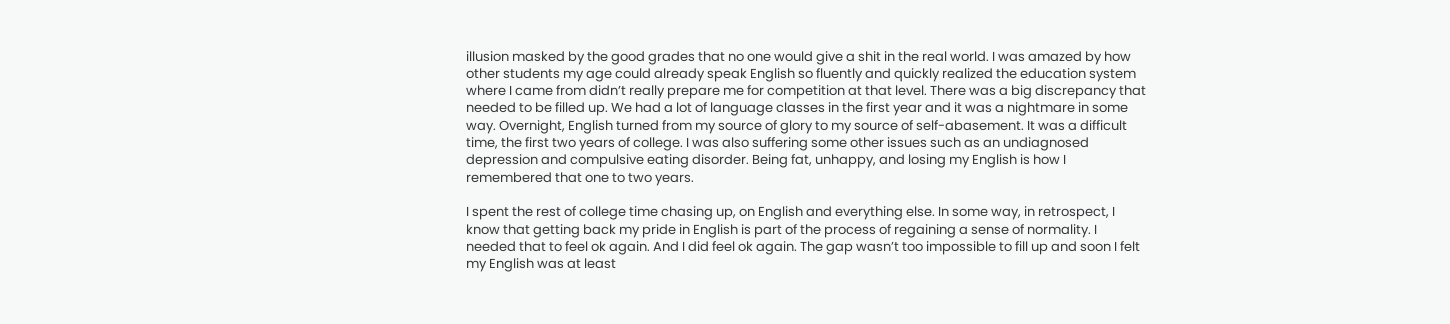illusion masked by the good grades that no one would give a shit in the real world. I was amazed by how other students my age could already speak English so fluently and quickly realized the education system where I came from didn’t really prepare me for competition at that level. There was a big discrepancy that needed to be filled up. We had a lot of language classes in the first year and it was a nightmare in some way. Overnight, English turned from my source of glory to my source of self-abasement. It was a difficult time, the first two years of college. I was also suffering some other issues such as an undiagnosed depression and compulsive eating disorder. Being fat, unhappy, and losing my English is how I remembered that one to two years.

I spent the rest of college time chasing up, on English and everything else. In some way, in retrospect, I know that getting back my pride in English is part of the process of regaining a sense of normality. I needed that to feel ok again. And I did feel ok again. The gap wasn’t too impossible to fill up and soon I felt my English was at least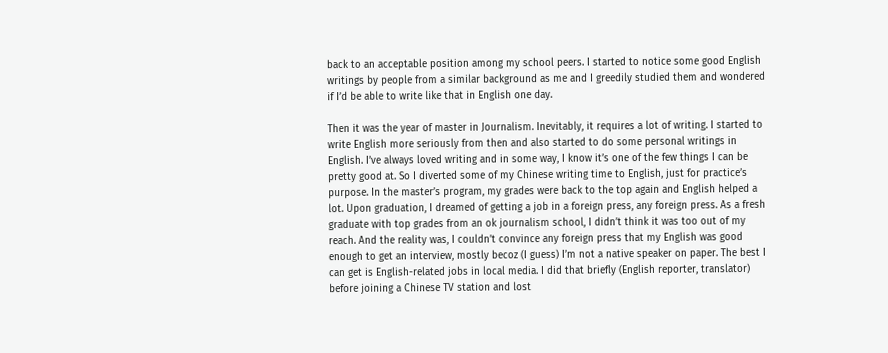back to an acceptable position among my school peers. I started to notice some good English writings by people from a similar background as me and I greedily studied them and wondered if I’d be able to write like that in English one day.

Then it was the year of master in Journalism. Inevitably, it requires a lot of writing. I started to write English more seriously from then and also started to do some personal writings in English. I’ve always loved writing and in some way, I know it’s one of the few things I can be pretty good at. So I diverted some of my Chinese writing time to English, just for practice’s purpose. In the master’s program, my grades were back to the top again and English helped a lot. Upon graduation, I dreamed of getting a job in a foreign press, any foreign press. As a fresh graduate with top grades from an ok journalism school, I didn’t think it was too out of my reach. And the reality was, I couldn’t convince any foreign press that my English was good enough to get an interview, mostly becoz (I guess) I’m not a native speaker on paper. The best I can get is English-related jobs in local media. I did that briefly (English reporter, translator) before joining a Chinese TV station and lost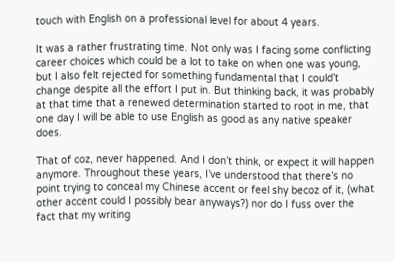touch with English on a professional level for about 4 years.

It was a rather frustrating time. Not only was I facing some conflicting career choices which could be a lot to take on when one was young, but I also felt rejected for something fundamental that I could’t change despite all the effort I put in. But thinking back, it was probably at that time that a renewed determination started to root in me, that one day I will be able to use English as good as any native speaker does.

That of coz, never happened. And I don’t think, or expect it will happen anymore. Throughout these years, I’ve understood that there’s no point trying to conceal my Chinese accent or feel shy becoz of it, (what other accent could I possibly bear anyways?) nor do I fuss over the fact that my writing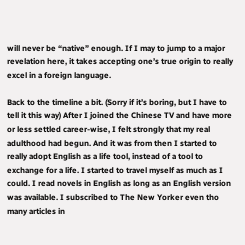will never be “native” enough. If I may to jump to a major revelation here, it takes accepting one’s true origin to really excel in a foreign language.

Back to the timeline a bit. (Sorry if it’s boring, but I have to tell it this way) After I joined the Chinese TV and have more or less settled career-wise, I felt strongly that my real adulthood had begun. And it was from then I started to really adopt English as a life tool, instead of a tool to exchange for a life. I started to travel myself as much as I could. I read novels in English as long as an English version was available. I subscribed to The New Yorker even tho many articles in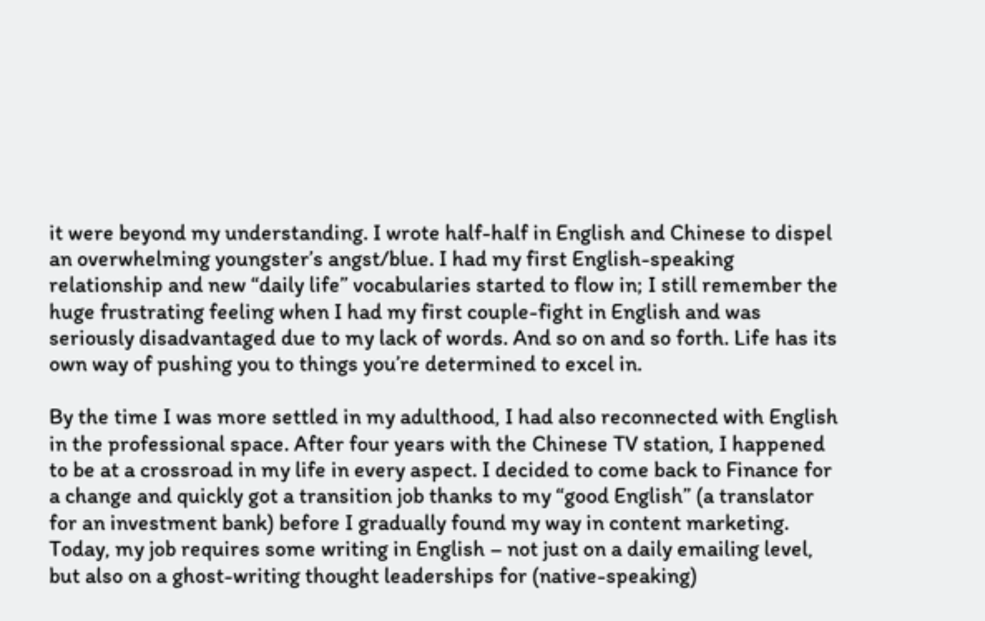it were beyond my understanding. I wrote half-half in English and Chinese to dispel an overwhelming youngster’s angst/blue. I had my first English-speaking relationship and new “daily life” vocabularies started to flow in; I still remember the huge frustrating feeling when I had my first couple-fight in English and was seriously disadvantaged due to my lack of words. And so on and so forth. Life has its own way of pushing you to things you’re determined to excel in.

By the time I was more settled in my adulthood, I had also reconnected with English in the professional space. After four years with the Chinese TV station, I happened to be at a crossroad in my life in every aspect. I decided to come back to Finance for a change and quickly got a transition job thanks to my “good English” (a translator for an investment bank) before I gradually found my way in content marketing. Today, my job requires some writing in English – not just on a daily emailing level, but also on a ghost-writing thought leaderships for (native-speaking)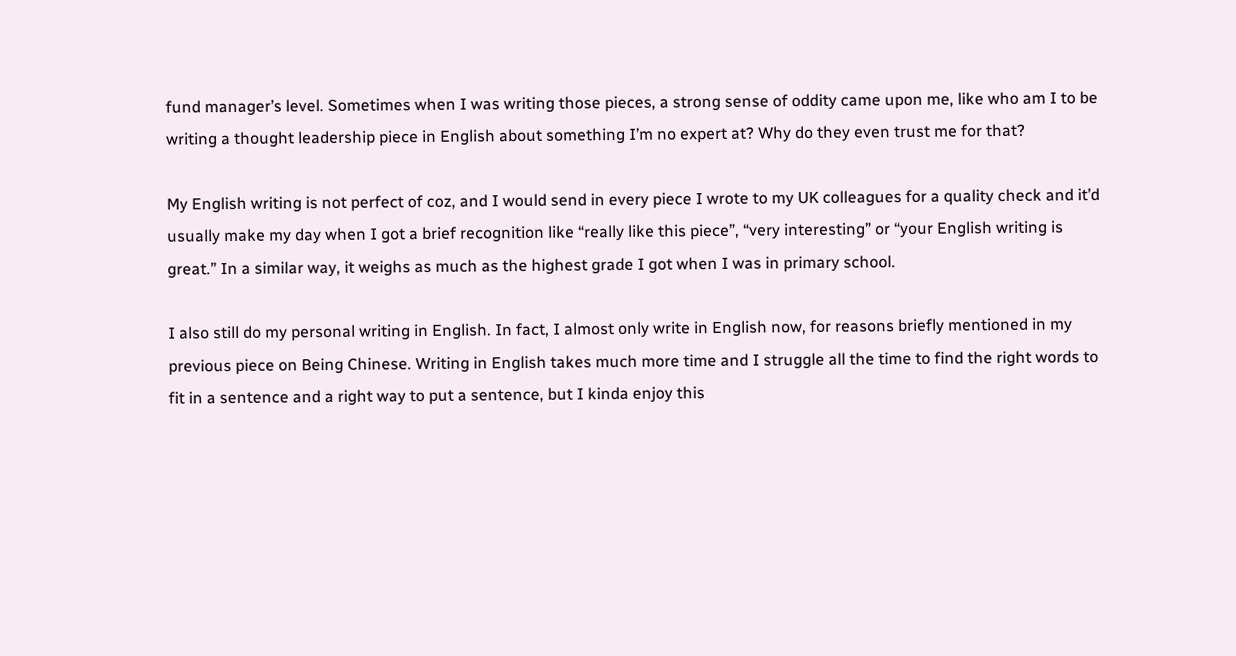fund manager’s level. Sometimes when I was writing those pieces, a strong sense of oddity came upon me, like who am I to be writing a thought leadership piece in English about something I’m no expert at? Why do they even trust me for that?

My English writing is not perfect of coz, and I would send in every piece I wrote to my UK colleagues for a quality check and it’d usually make my day when I got a brief recognition like “really like this piece”, “very interesting” or “your English writing is great.” In a similar way, it weighs as much as the highest grade I got when I was in primary school.

I also still do my personal writing in English. In fact, I almost only write in English now, for reasons briefly mentioned in my previous piece on Being Chinese. Writing in English takes much more time and I struggle all the time to find the right words to fit in a sentence and a right way to put a sentence, but I kinda enjoy this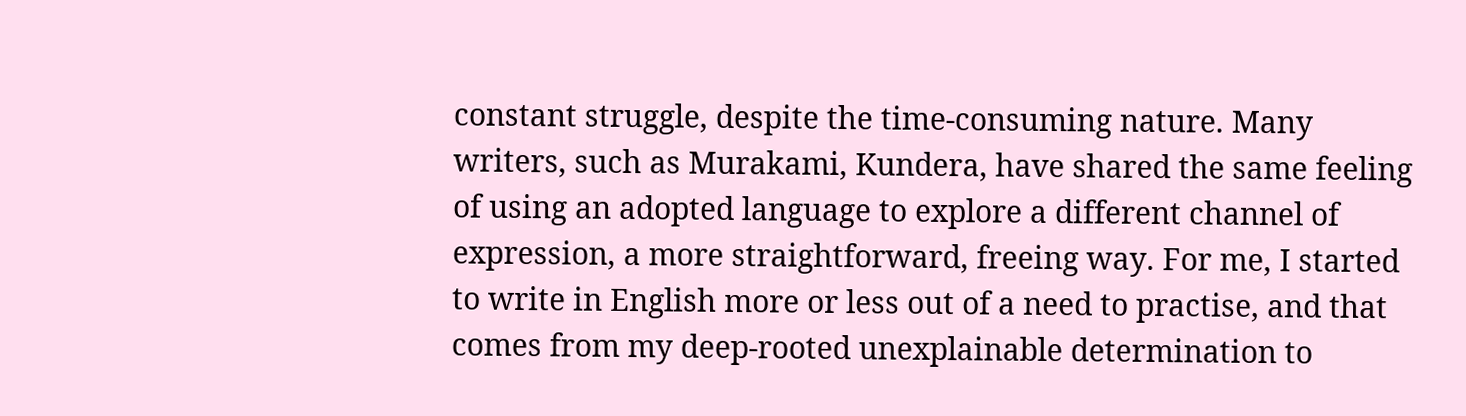constant struggle, despite the time-consuming nature. Many writers, such as Murakami, Kundera, have shared the same feeling of using an adopted language to explore a different channel of expression, a more straightforward, freeing way. For me, I started to write in English more or less out of a need to practise, and that comes from my deep-rooted unexplainable determination to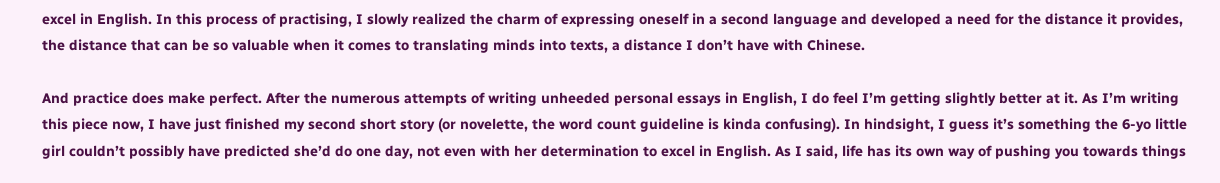excel in English. In this process of practising, I slowly realized the charm of expressing oneself in a second language and developed a need for the distance it provides, the distance that can be so valuable when it comes to translating minds into texts, a distance I don’t have with Chinese.

And practice does make perfect. After the numerous attempts of writing unheeded personal essays in English, I do feel I’m getting slightly better at it. As I’m writing this piece now, I have just finished my second short story (or novelette, the word count guideline is kinda confusing). In hindsight, I guess it’s something the 6-yo little girl couldn’t possibly have predicted she’d do one day, not even with her determination to excel in English. As I said, life has its own way of pushing you towards things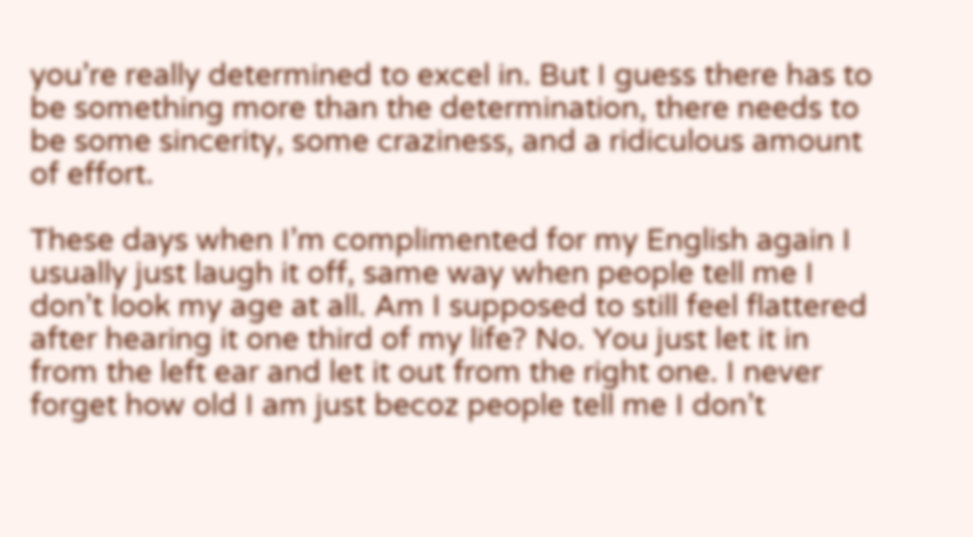you’re really determined to excel in. But I guess there has to be something more than the determination, there needs to be some sincerity, some craziness, and a ridiculous amount of effort.

These days when I’m complimented for my English again I usually just laugh it off, same way when people tell me I don’t look my age at all. Am I supposed to still feel flattered after hearing it one third of my life? No. You just let it in from the left ear and let it out from the right one. I never forget how old I am just becoz people tell me I don’t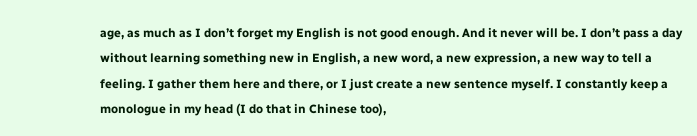age, as much as I don’t forget my English is not good enough. And it never will be. I don’t pass a day without learning something new in English, a new word, a new expression, a new way to tell a feeling. I gather them here and there, or I just create a new sentence myself. I constantly keep a monologue in my head (I do that in Chinese too),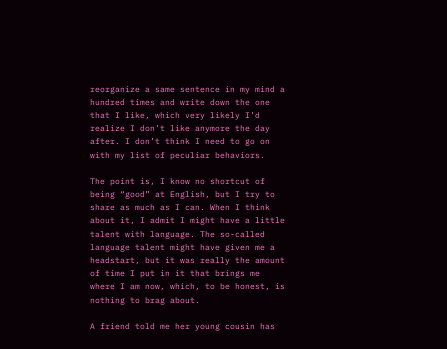reorganize a same sentence in my mind a hundred times and write down the one that I like, which very likely I’d realize I don’t like anymore the day after. I don’t think I need to go on with my list of peculiar behaviors.

The point is, I know no shortcut of being “good” at English, but I try to share as much as I can. When I think about it, I admit I might have a little talent with language. The so-called language talent might have given me a headstart, but it was really the amount of time I put in it that brings me where I am now, which, to be honest, is nothing to brag about.

A friend told me her young cousin has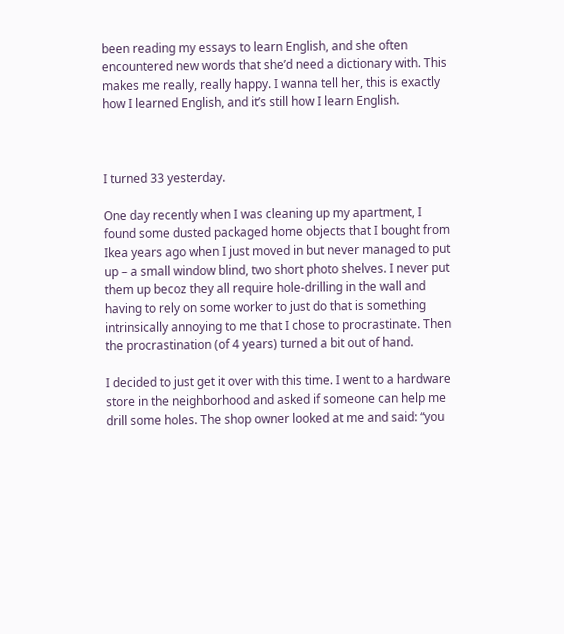been reading my essays to learn English, and she often encountered new words that she’d need a dictionary with. This makes me really, really happy. I wanna tell her, this is exactly how I learned English, and it’s still how I learn English.



I turned 33 yesterday.

One day recently when I was cleaning up my apartment, I found some dusted packaged home objects that I bought from Ikea years ago when I just moved in but never managed to put up – a small window blind, two short photo shelves. I never put them up becoz they all require hole-drilling in the wall and having to rely on some worker to just do that is something intrinsically annoying to me that I chose to procrastinate. Then the procrastination (of 4 years) turned a bit out of hand.

I decided to just get it over with this time. I went to a hardware store in the neighborhood and asked if someone can help me drill some holes. The shop owner looked at me and said: “you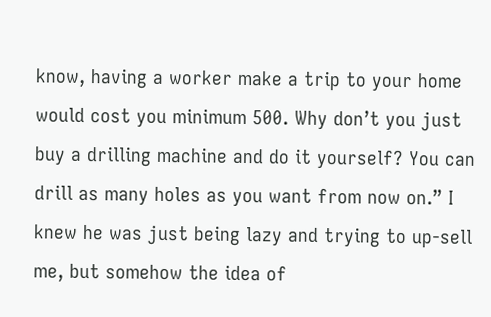know, having a worker make a trip to your home would cost you minimum 500. Why don’t you just buy a drilling machine and do it yourself? You can drill as many holes as you want from now on.” I knew he was just being lazy and trying to up-sell me, but somehow the idea of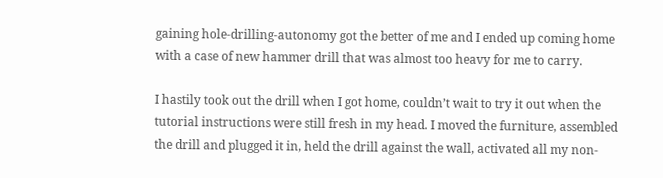gaining hole-drilling-autonomy got the better of me and I ended up coming home with a case of new hammer drill that was almost too heavy for me to carry.

I hastily took out the drill when I got home, couldn’t wait to try it out when the tutorial instructions were still fresh in my head. I moved the furniture, assembled the drill and plugged it in, held the drill against the wall, activated all my non-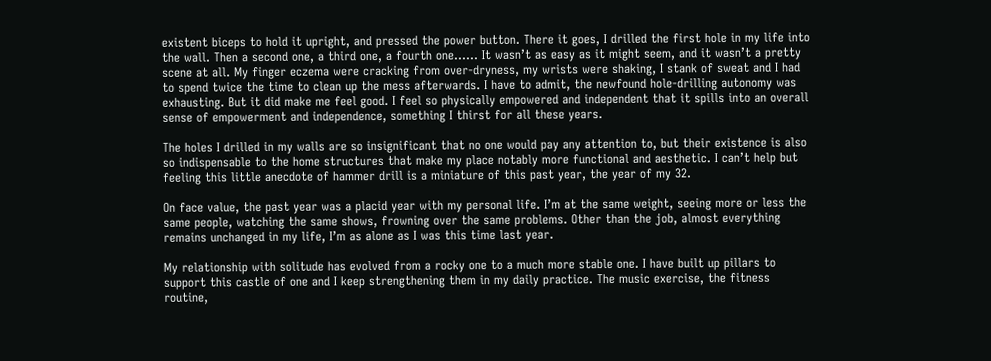existent biceps to hold it upright, and pressed the power button. There it goes, I drilled the first hole in my life into the wall. Then a second one, a third one, a fourth one…… It wasn’t as easy as it might seem, and it wasn’t a pretty scene at all. My finger eczema were cracking from over-dryness, my wrists were shaking, I stank of sweat and I had to spend twice the time to clean up the mess afterwards. I have to admit, the newfound hole-drilling autonomy was exhausting. But it did make me feel good. I feel so physically empowered and independent that it spills into an overall sense of empowerment and independence, something I thirst for all these years.

The holes I drilled in my walls are so insignificant that no one would pay any attention to, but their existence is also so indispensable to the home structures that make my place notably more functional and aesthetic. I can’t help but feeling this little anecdote of hammer drill is a miniature of this past year, the year of my 32.

On face value, the past year was a placid year with my personal life. I’m at the same weight, seeing more or less the same people, watching the same shows, frowning over the same problems. Other than the job, almost everything remains unchanged in my life, I’m as alone as I was this time last year.

My relationship with solitude has evolved from a rocky one to a much more stable one. I have built up pillars to support this castle of one and I keep strengthening them in my daily practice. The music exercise, the fitness routine,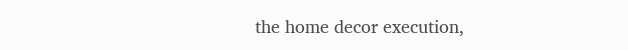the home decor execution,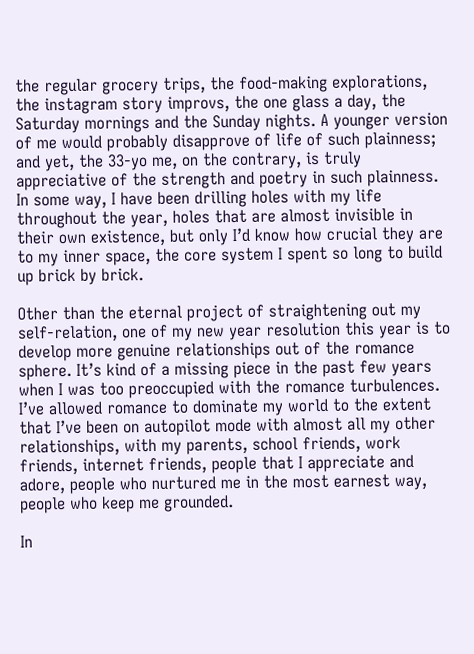the regular grocery trips, the food-making explorations, the instagram story improvs, the one glass a day, the Saturday mornings and the Sunday nights. A younger version of me would probably disapprove of life of such plainness; and yet, the 33-yo me, on the contrary, is truly appreciative of the strength and poetry in such plainness. In some way, I have been drilling holes with my life throughout the year, holes that are almost invisible in their own existence, but only I’d know how crucial they are to my inner space, the core system I spent so long to build up brick by brick.

Other than the eternal project of straightening out my self-relation, one of my new year resolution this year is to develop more genuine relationships out of the romance sphere. It’s kind of a missing piece in the past few years when I was too preoccupied with the romance turbulences. I’ve allowed romance to dominate my world to the extent that I’ve been on autopilot mode with almost all my other relationships, with my parents, school friends, work friends, internet friends, people that I appreciate and adore, people who nurtured me in the most earnest way, people who keep me grounded.

In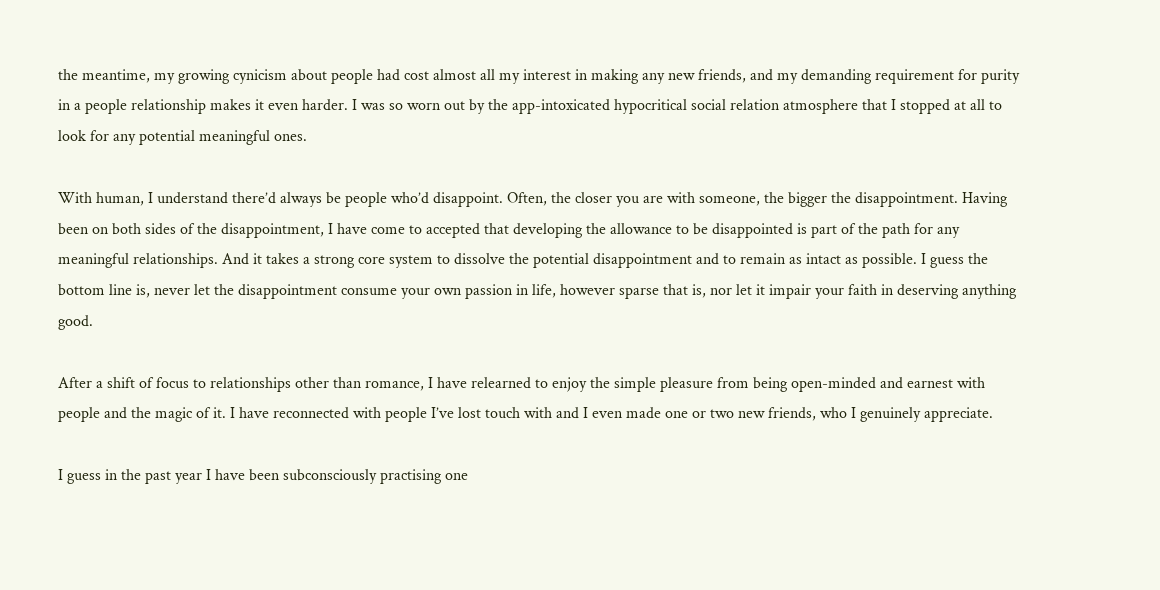the meantime, my growing cynicism about people had cost almost all my interest in making any new friends, and my demanding requirement for purity in a people relationship makes it even harder. I was so worn out by the app-intoxicated hypocritical social relation atmosphere that I stopped at all to look for any potential meaningful ones.

With human, I understand there’d always be people who’d disappoint. Often, the closer you are with someone, the bigger the disappointment. Having been on both sides of the disappointment, I have come to accepted that developing the allowance to be disappointed is part of the path for any meaningful relationships. And it takes a strong core system to dissolve the potential disappointment and to remain as intact as possible. I guess the bottom line is, never let the disappointment consume your own passion in life, however sparse that is, nor let it impair your faith in deserving anything good.

After a shift of focus to relationships other than romance, I have relearned to enjoy the simple pleasure from being open-minded and earnest with people and the magic of it. I have reconnected with people I’ve lost touch with and I even made one or two new friends, who I genuinely appreciate.

I guess in the past year I have been subconsciously practising one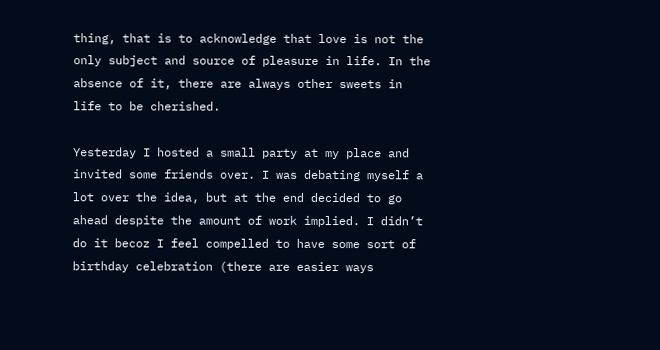thing, that is to acknowledge that love is not the only subject and source of pleasure in life. In the absence of it, there are always other sweets in life to be cherished.

Yesterday I hosted a small party at my place and invited some friends over. I was debating myself a lot over the idea, but at the end decided to go ahead despite the amount of work implied. I didn’t do it becoz I feel compelled to have some sort of birthday celebration (there are easier ways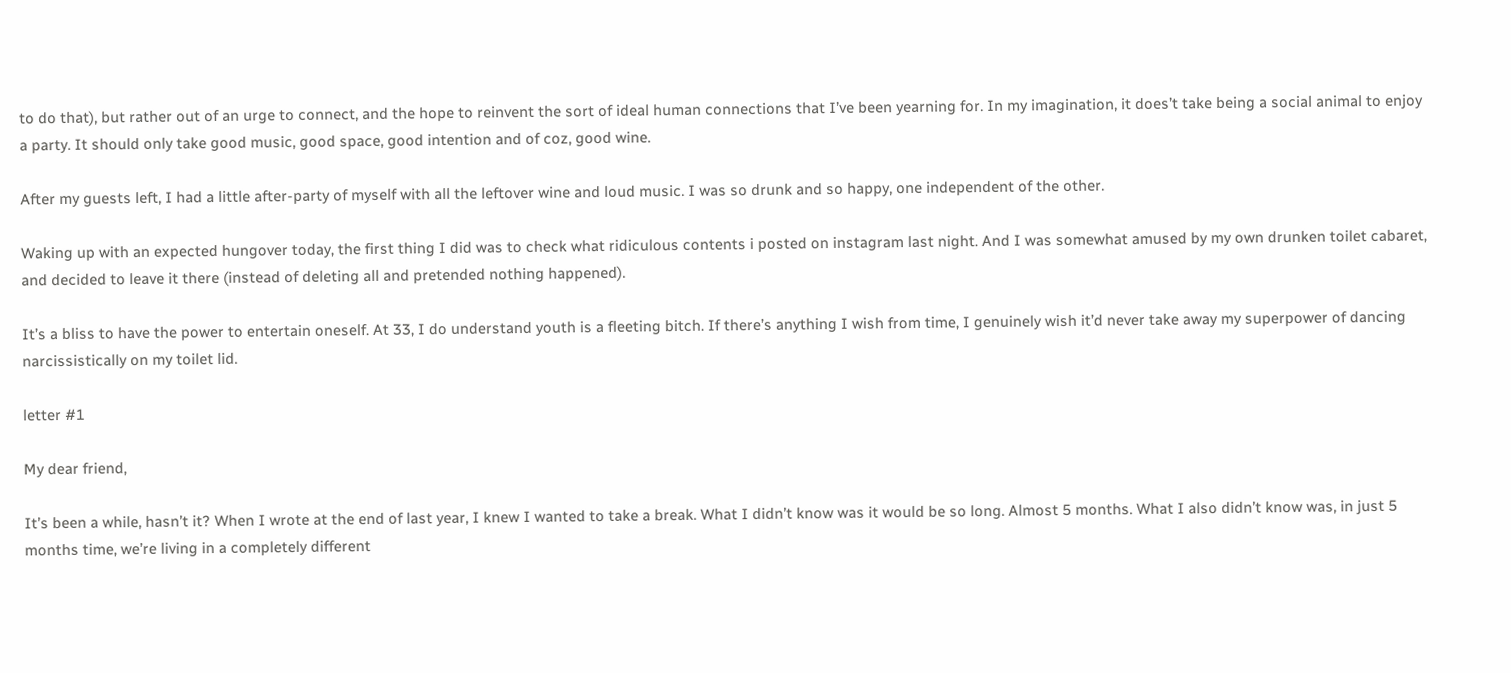to do that), but rather out of an urge to connect, and the hope to reinvent the sort of ideal human connections that I’ve been yearning for. In my imagination, it does’t take being a social animal to enjoy a party. It should only take good music, good space, good intention and of coz, good wine.

After my guests left, I had a little after-party of myself with all the leftover wine and loud music. I was so drunk and so happy, one independent of the other.

Waking up with an expected hungover today, the first thing I did was to check what ridiculous contents i posted on instagram last night. And I was somewhat amused by my own drunken toilet cabaret, and decided to leave it there (instead of deleting all and pretended nothing happened).

It’s a bliss to have the power to entertain oneself. At 33, I do understand youth is a fleeting bitch. If there’s anything I wish from time, I genuinely wish it’d never take away my superpower of dancing narcissistically on my toilet lid.

letter #1

My dear friend,

It’s been a while, hasn’t it? When I wrote at the end of last year, I knew I wanted to take a break. What I didn’t know was it would be so long. Almost 5 months. What I also didn’t know was, in just 5 months time, we’re living in a completely different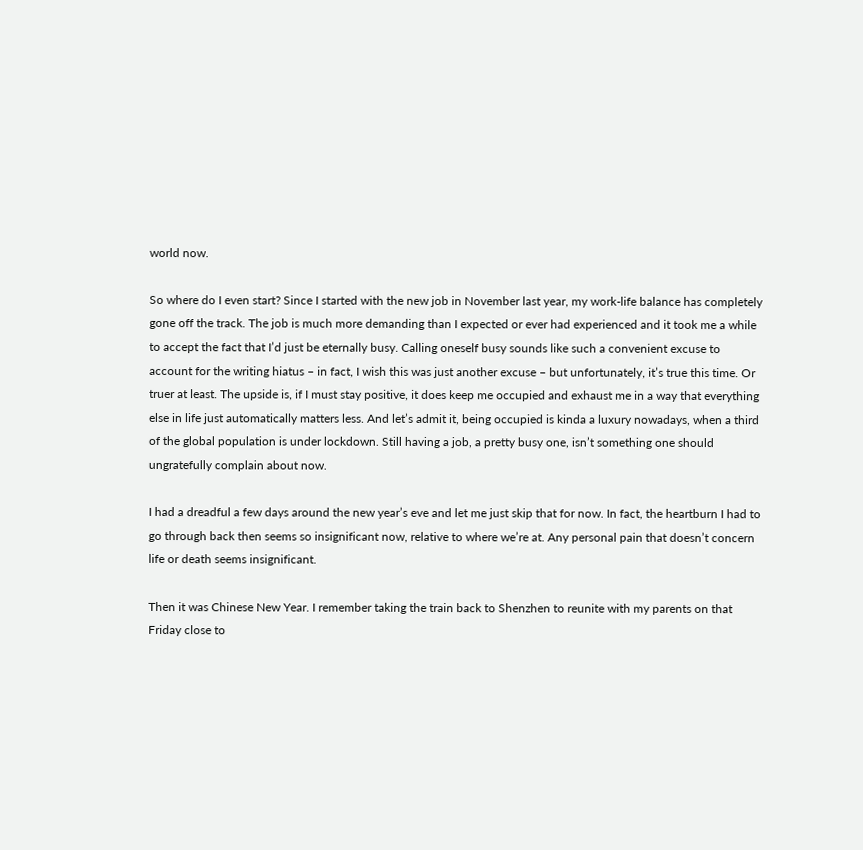world now.

So where do I even start? Since I started with the new job in November last year, my work-life balance has completely gone off the track. The job is much more demanding than I expected or ever had experienced and it took me a while to accept the fact that I’d just be eternally busy. Calling oneself busy sounds like such a convenient excuse to account for the writing hiatus – in fact, I wish this was just another excuse – but unfortunately, it’s true this time. Or truer at least. The upside is, if I must stay positive, it does keep me occupied and exhaust me in a way that everything else in life just automatically matters less. And let’s admit it, being occupied is kinda a luxury nowadays, when a third of the global population is under lockdown. Still having a job, a pretty busy one, isn’t something one should ungratefully complain about now.

I had a dreadful a few days around the new year’s eve and let me just skip that for now. In fact, the heartburn I had to go through back then seems so insignificant now, relative to where we’re at. Any personal pain that doesn’t concern life or death seems insignificant.

Then it was Chinese New Year. I remember taking the train back to Shenzhen to reunite with my parents on that Friday close to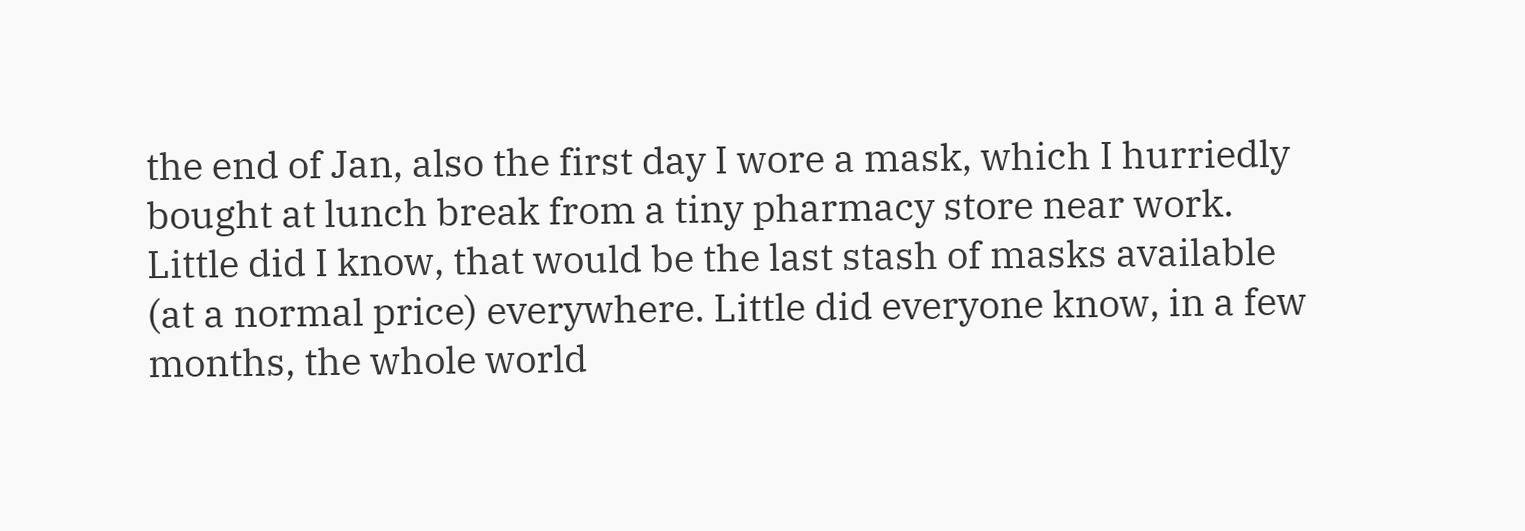the end of Jan, also the first day I wore a mask, which I hurriedly bought at lunch break from a tiny pharmacy store near work. Little did I know, that would be the last stash of masks available (at a normal price) everywhere. Little did everyone know, in a few months, the whole world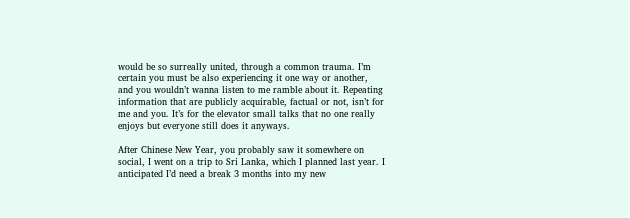would be so surreally united, through a common trauma. I’m certain you must be also experiencing it one way or another, and you wouldn’t wanna listen to me ramble about it. Repeating information that are publicly acquirable, factual or not, isn’t for me and you. It’s for the elevator small talks that no one really enjoys but everyone still does it anyways.

After Chinese New Year, you probably saw it somewhere on social, I went on a trip to Sri Lanka, which I planned last year. I anticipated I’d need a break 3 months into my new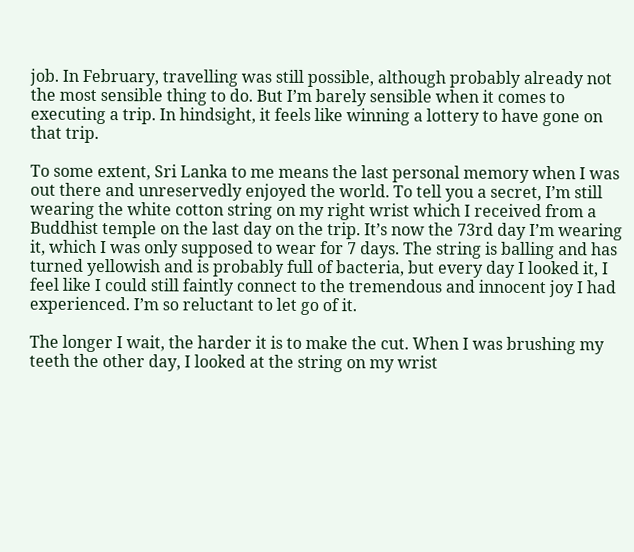job. In February, travelling was still possible, although probably already not the most sensible thing to do. But I’m barely sensible when it comes to executing a trip. In hindsight, it feels like winning a lottery to have gone on that trip.

To some extent, Sri Lanka to me means the last personal memory when I was out there and unreservedly enjoyed the world. To tell you a secret, I’m still wearing the white cotton string on my right wrist which I received from a Buddhist temple on the last day on the trip. It’s now the 73rd day I’m wearing it, which I was only supposed to wear for 7 days. The string is balling and has turned yellowish and is probably full of bacteria, but every day I looked it, I feel like I could still faintly connect to the tremendous and innocent joy I had experienced. I’m so reluctant to let go of it.

The longer I wait, the harder it is to make the cut. When I was brushing my teeth the other day, I looked at the string on my wrist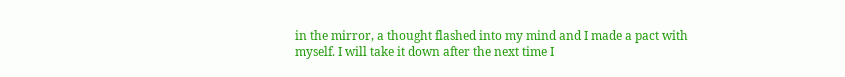in the mirror, a thought flashed into my mind and I made a pact with myself. I will take it down after the next time I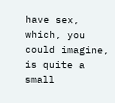have sex, which, you could imagine, is quite a small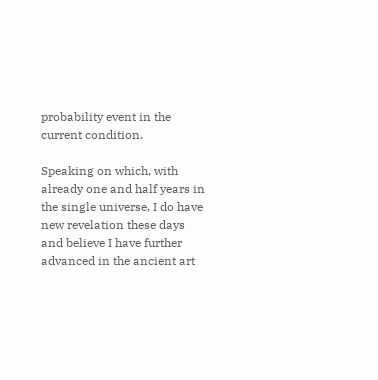probability event in the current condition.

Speaking on which, with already one and half years in the single universe, I do have new revelation these days and believe I have further advanced in the ancient art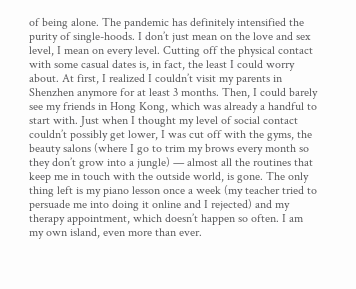of being alone. The pandemic has definitely intensified the purity of single-hoods. I don’t just mean on the love and sex level, I mean on every level. Cutting off the physical contact with some casual dates is, in fact, the least I could worry about. At first, I realized I couldn’t visit my parents in Shenzhen anymore for at least 3 months. Then, I could barely see my friends in Hong Kong, which was already a handful to start with. Just when I thought my level of social contact couldn’t possibly get lower, I was cut off with the gyms, the beauty salons (where I go to trim my brows every month so they don’t grow into a jungle) — almost all the routines that keep me in touch with the outside world, is gone. The only thing left is my piano lesson once a week (my teacher tried to persuade me into doing it online and I rejected) and my therapy appointment, which doesn’t happen so often. I am my own island, even more than ever.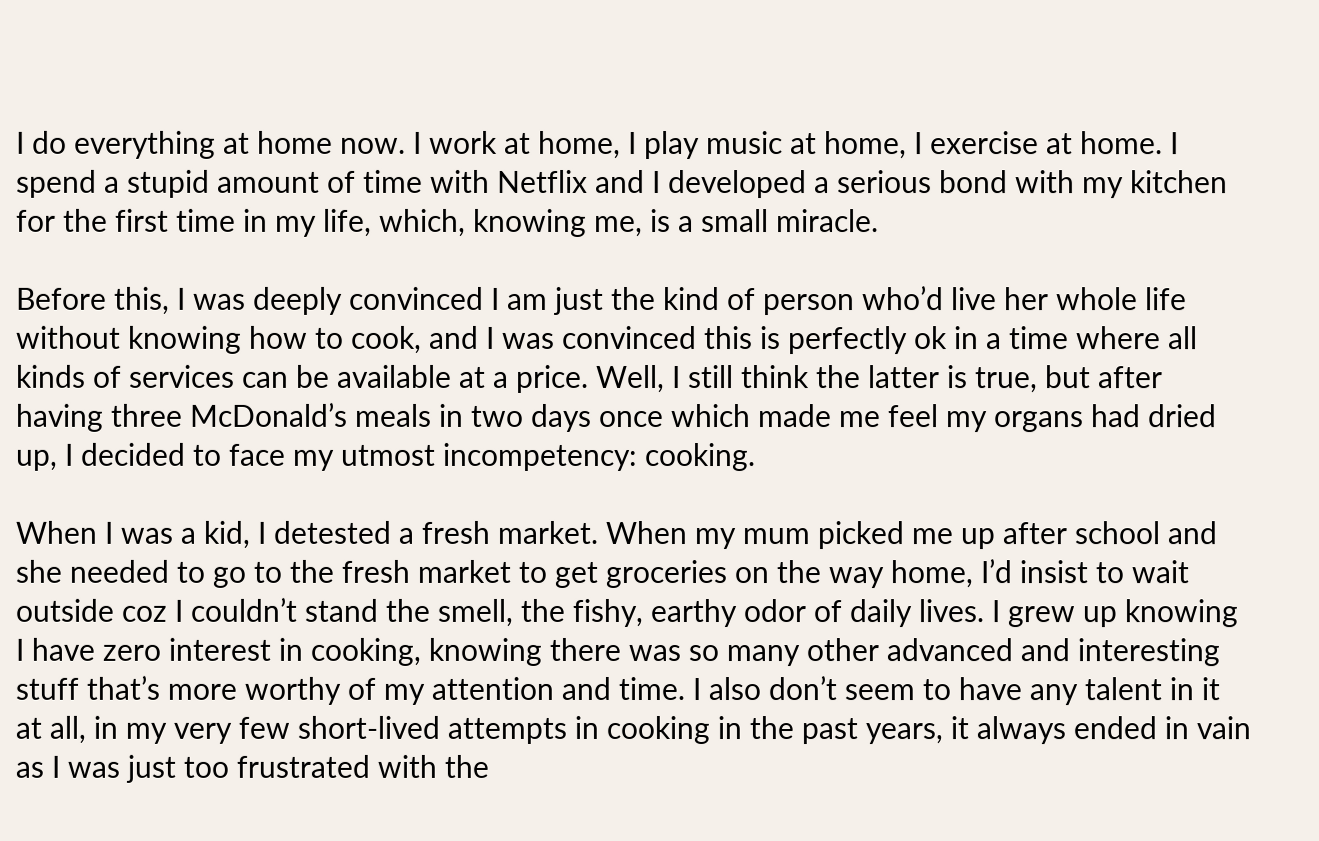I do everything at home now. I work at home, I play music at home, I exercise at home. I spend a stupid amount of time with Netflix and I developed a serious bond with my kitchen for the first time in my life, which, knowing me, is a small miracle.

Before this, I was deeply convinced I am just the kind of person who’d live her whole life without knowing how to cook, and I was convinced this is perfectly ok in a time where all kinds of services can be available at a price. Well, I still think the latter is true, but after having three McDonald’s meals in two days once which made me feel my organs had dried up, I decided to face my utmost incompetency: cooking.

When I was a kid, I detested a fresh market. When my mum picked me up after school and she needed to go to the fresh market to get groceries on the way home, I’d insist to wait outside coz I couldn’t stand the smell, the fishy, earthy odor of daily lives. I grew up knowing I have zero interest in cooking, knowing there was so many other advanced and interesting stuff that’s more worthy of my attention and time. I also don’t seem to have any talent in it at all, in my very few short-lived attempts in cooking in the past years, it always ended in vain as I was just too frustrated with the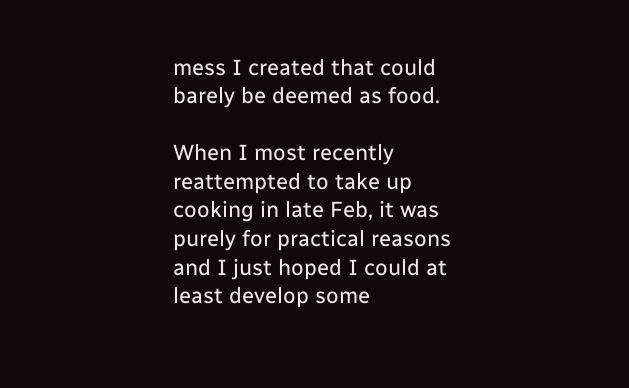mess I created that could barely be deemed as food.

When I most recently reattempted to take up cooking in late Feb, it was purely for practical reasons and I just hoped I could at least develop some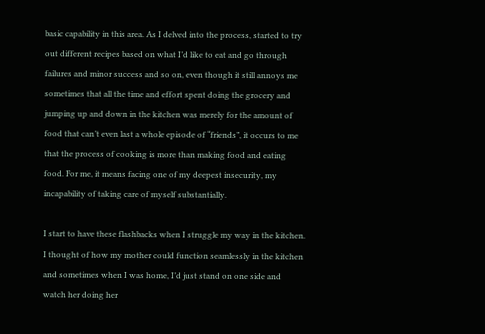basic capability in this area. As I delved into the process, started to try out different recipes based on what I’d like to eat and go through failures and minor success and so on, even though it still annoys me sometimes that all the time and effort spent doing the grocery and jumping up and down in the kitchen was merely for the amount of food that can’t even last a whole episode of “friends”, it occurs to me that the process of cooking is more than making food and eating food. For me, it means facing one of my deepest insecurity, my incapability of taking care of myself substantially.

I start to have these flashbacks when I struggle my way in the kitchen. I thought of how my mother could function seamlessly in the kitchen and sometimes when I was home, I’d just stand on one side and watch her doing her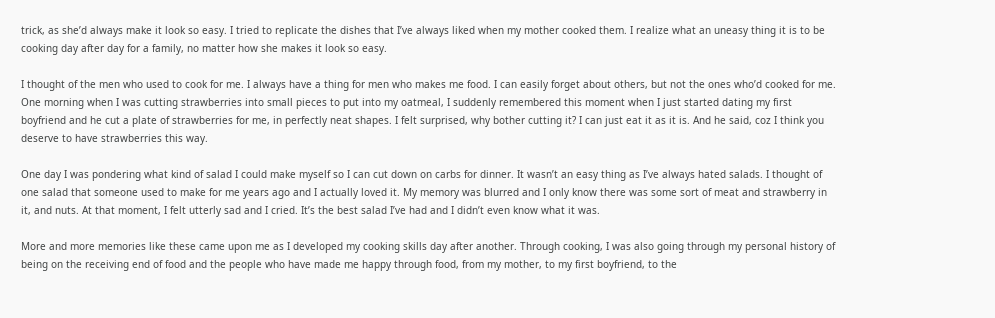trick, as she’d always make it look so easy. I tried to replicate the dishes that I’ve always liked when my mother cooked them. I realize what an uneasy thing it is to be cooking day after day for a family, no matter how she makes it look so easy.

I thought of the men who used to cook for me. I always have a thing for men who makes me food. I can easily forget about others, but not the ones who’d cooked for me. One morning when I was cutting strawberries into small pieces to put into my oatmeal, I suddenly remembered this moment when I just started dating my first boyfriend and he cut a plate of strawberries for me, in perfectly neat shapes. I felt surprised, why bother cutting it? I can just eat it as it is. And he said, coz I think you deserve to have strawberries this way.

One day I was pondering what kind of salad I could make myself so I can cut down on carbs for dinner. It wasn’t an easy thing as I’ve always hated salads. I thought of one salad that someone used to make for me years ago and I actually loved it. My memory was blurred and I only know there was some sort of meat and strawberry in it, and nuts. At that moment, I felt utterly sad and I cried. It’s the best salad I’ve had and I didn’t even know what it was.

More and more memories like these came upon me as I developed my cooking skills day after another. Through cooking, I was also going through my personal history of being on the receiving end of food and the people who have made me happy through food, from my mother, to my first boyfriend, to the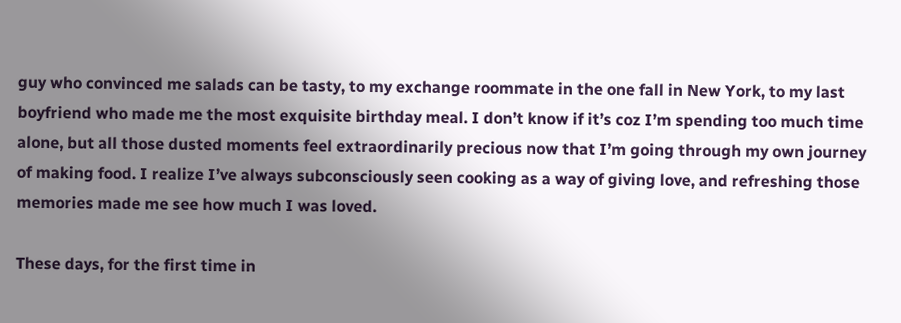guy who convinced me salads can be tasty, to my exchange roommate in the one fall in New York, to my last boyfriend who made me the most exquisite birthday meal. I don’t know if it’s coz I’m spending too much time alone, but all those dusted moments feel extraordinarily precious now that I’m going through my own journey of making food. I realize I’ve always subconsciously seen cooking as a way of giving love, and refreshing those memories made me see how much I was loved.

These days, for the first time in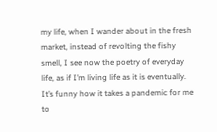my life, when I wander about in the fresh market, instead of revolting the fishy smell, I see now the poetry of everyday life, as if I’m living life as it is eventually. It’s funny how it takes a pandemic for me to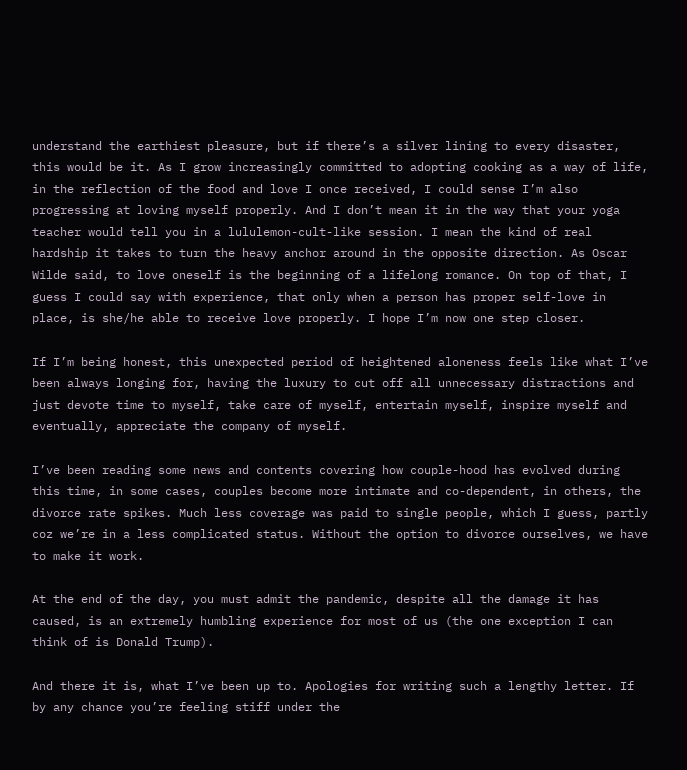understand the earthiest pleasure, but if there’s a silver lining to every disaster, this would be it. As I grow increasingly committed to adopting cooking as a way of life, in the reflection of the food and love I once received, I could sense I’m also progressing at loving myself properly. And I don’t mean it in the way that your yoga teacher would tell you in a lululemon-cult-like session. I mean the kind of real hardship it takes to turn the heavy anchor around in the opposite direction. As Oscar Wilde said, to love oneself is the beginning of a lifelong romance. On top of that, I guess I could say with experience, that only when a person has proper self-love in place, is she/he able to receive love properly. I hope I’m now one step closer.

If I’m being honest, this unexpected period of heightened aloneness feels like what I’ve been always longing for, having the luxury to cut off all unnecessary distractions and just devote time to myself, take care of myself, entertain myself, inspire myself and eventually, appreciate the company of myself.

I’ve been reading some news and contents covering how couple-hood has evolved during this time, in some cases, couples become more intimate and co-dependent, in others, the divorce rate spikes. Much less coverage was paid to single people, which I guess, partly coz we’re in a less complicated status. Without the option to divorce ourselves, we have to make it work.

At the end of the day, you must admit the pandemic, despite all the damage it has caused, is an extremely humbling experience for most of us (the one exception I can think of is Donald Trump).

And there it is, what I’ve been up to. Apologies for writing such a lengthy letter. If by any chance you’re feeling stiff under the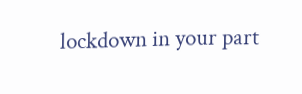lockdown in your part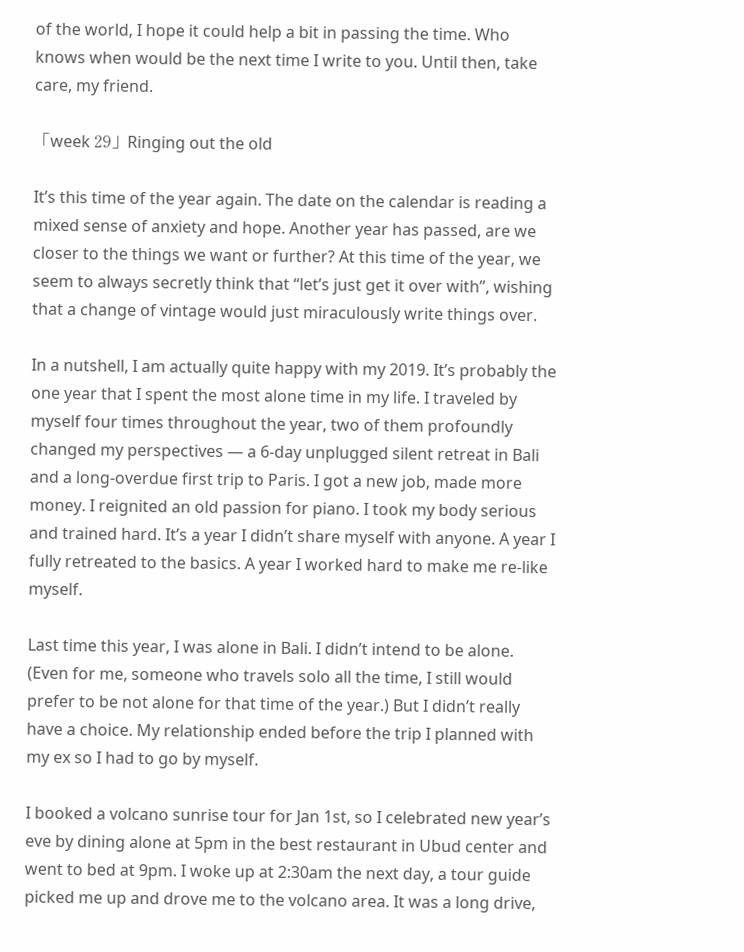of the world, I hope it could help a bit in passing the time. Who knows when would be the next time I write to you. Until then, take care, my friend.

「week 29」Ringing out the old

It’s this time of the year again. The date on the calendar is reading a mixed sense of anxiety and hope. Another year has passed, are we closer to the things we want or further? At this time of the year, we seem to always secretly think that “let’s just get it over with”, wishing that a change of vintage would just miraculously write things over.

In a nutshell, I am actually quite happy with my 2019. It’s probably the one year that I spent the most alone time in my life. I traveled by myself four times throughout the year, two of them profoundly changed my perspectives — a 6-day unplugged silent retreat in Bali and a long-overdue first trip to Paris. I got a new job, made more money. I reignited an old passion for piano. I took my body serious and trained hard. It’s a year I didn’t share myself with anyone. A year I fully retreated to the basics. A year I worked hard to make me re-like myself.

Last time this year, I was alone in Bali. I didn’t intend to be alone. (Even for me, someone who travels solo all the time, I still would prefer to be not alone for that time of the year.) But I didn’t really have a choice. My relationship ended before the trip I planned with my ex so I had to go by myself.

I booked a volcano sunrise tour for Jan 1st, so I celebrated new year’s eve by dining alone at 5pm in the best restaurant in Ubud center and went to bed at 9pm. I woke up at 2:30am the next day, a tour guide picked me up and drove me to the volcano area. It was a long drive,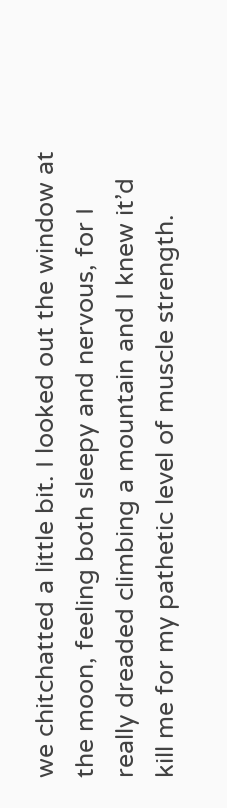we chitchatted a little bit. I looked out the window at the moon, feeling both sleepy and nervous, for I really dreaded climbing a mountain and I knew it’d kill me for my pathetic level of muscle strength.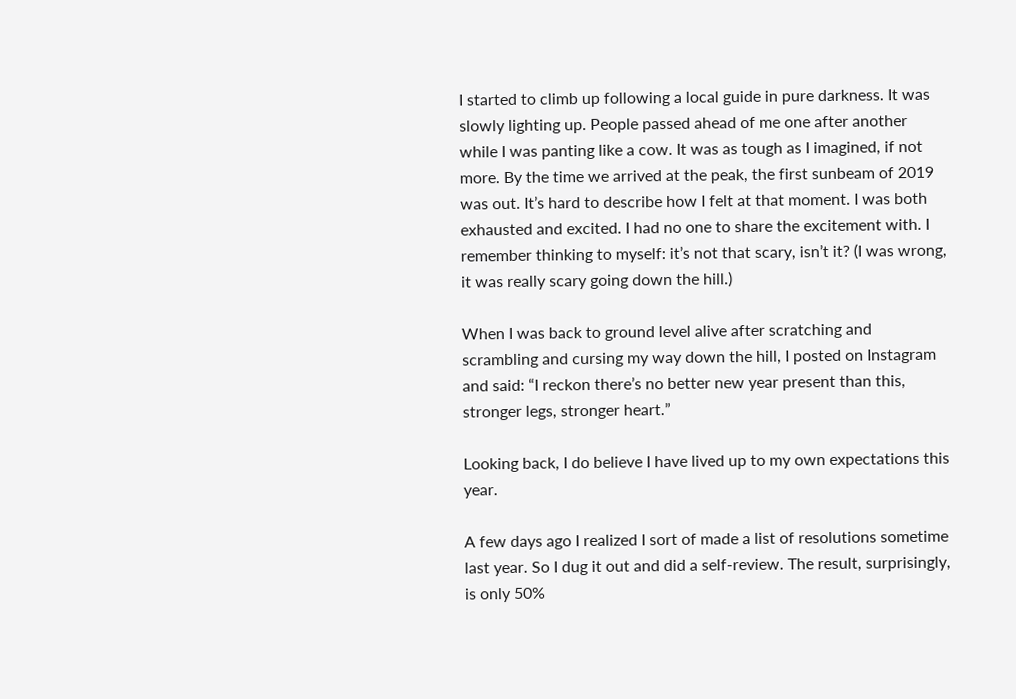I started to climb up following a local guide in pure darkness. It was slowly lighting up. People passed ahead of me one after another while I was panting like a cow. It was as tough as I imagined, if not more. By the time we arrived at the peak, the first sunbeam of 2019 was out. It’s hard to describe how I felt at that moment. I was both exhausted and excited. I had no one to share the excitement with. I remember thinking to myself: it’s not that scary, isn’t it? (I was wrong, it was really scary going down the hill.)

When I was back to ground level alive after scratching and scrambling and cursing my way down the hill, I posted on Instagram and said: “I reckon there’s no better new year present than this, stronger legs, stronger heart.”

Looking back, I do believe I have lived up to my own expectations this year.

A few days ago I realized I sort of made a list of resolutions sometime last year. So I dug it out and did a self-review. The result, surprisingly, is only 50%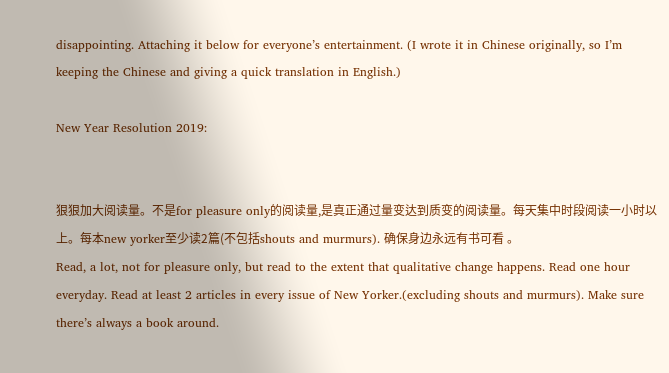disappointing. Attaching it below for everyone’s entertainment. (I wrote it in Chinese originally, so I’m keeping the Chinese and giving a quick translation in English.)

New Year Resolution 2019:


狠狠加大阅读量。不是for pleasure only的阅读量,是真正通过量变达到质变的阅读量。每天集中时段阅读一小时以上。每本new yorker至少读2篇(不包括shouts and murmurs). 确保身边永远有书可看 。
Read, a lot, not for pleasure only, but read to the extent that qualitative change happens. Read one hour everyday. Read at least 2 articles in every issue of New Yorker.(excluding shouts and murmurs). Make sure there’s always a book around.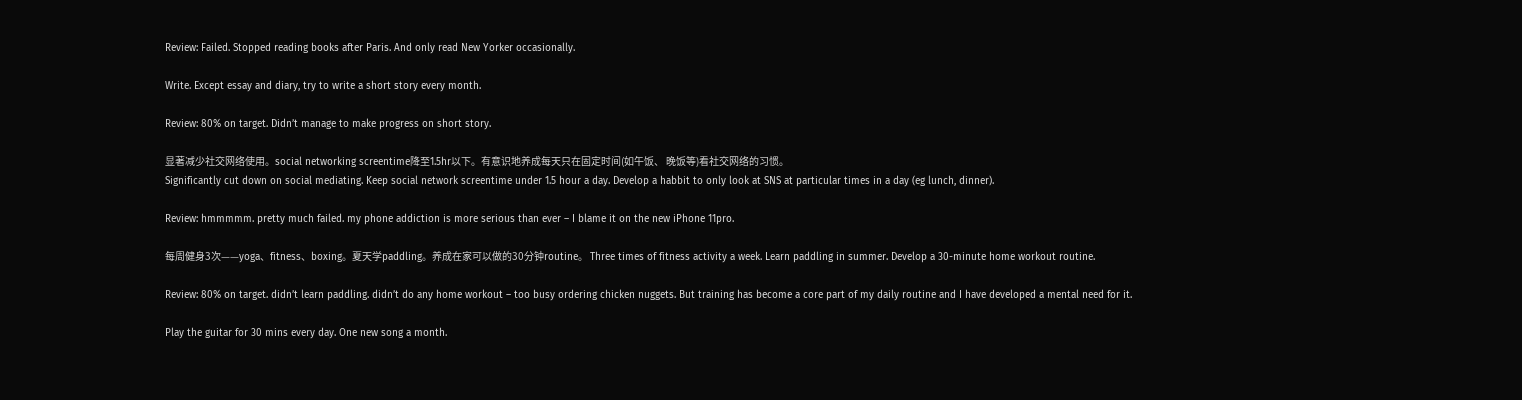Review: Failed. Stopped reading books after Paris. And only read New Yorker occasionally.

Write. Except essay and diary, try to write a short story every month.

Review: 80% on target. Didn’t manage to make progress on short story.

显著减少社交网络使用。social networking screentime降至1.5hr以下。有意识地养成每天只在固定时间(如午饭、 晚饭等)看社交网络的习惯。
Significantly cut down on social mediating. Keep social network screentime under 1.5 hour a day. Develop a habbit to only look at SNS at particular times in a day (eg lunch, dinner).

Review: hmmmmm. pretty much failed. my phone addiction is more serious than ever – I blame it on the new iPhone 11pro.

每周健身3次——yoga、fitness、boxing。夏天学paddling。养成在家可以做的30分钟routine。 Three times of fitness activity a week. Learn paddling in summer. Develop a 30-minute home workout routine.

Review: 80% on target. didn’t learn paddling. didn’t do any home workout – too busy ordering chicken nuggets. But training has become a core part of my daily routine and I have developed a mental need for it.

Play the guitar for 30 mins every day. One new song a month.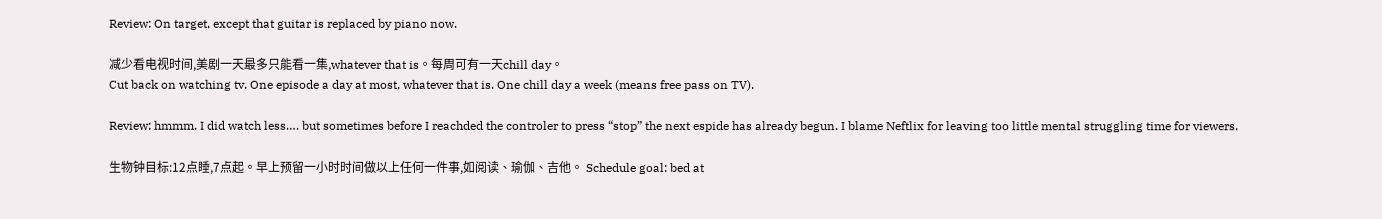Review: On target, except that guitar is replaced by piano now.

减少看电视时间,美剧一天最多只能看一集,whatever that is。每周可有一天chill day。
Cut back on watching tv. One episode a day at most, whatever that is. One chill day a week (means free pass on TV).

Review: hmmm. I did watch less…. but sometimes before I reachded the controler to press “stop” the next espide has already begun. I blame Neftlix for leaving too little mental struggling time for viewers.

生物钟目标:12点睡,7点起。早上预留一小时时间做以上任何一件事,如阅读、瑜伽、吉他。 Schedule goal: bed at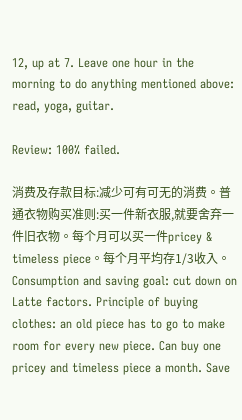12, up at 7. Leave one hour in the morning to do anything mentioned above: read, yoga, guitar.

Review: 100% failed.

消费及存款目标:减少可有可无的消费。普通衣物购买准则:买一件新衣服,就要舍弃一件旧衣物。每个月可以买一件pricey & timeless piece。每个月平均存1/3收入。
Consumption and saving goal: cut down on Latte factors. Principle of buying clothes: an old piece has to go to make room for every new piece. Can buy one pricey and timeless piece a month. Save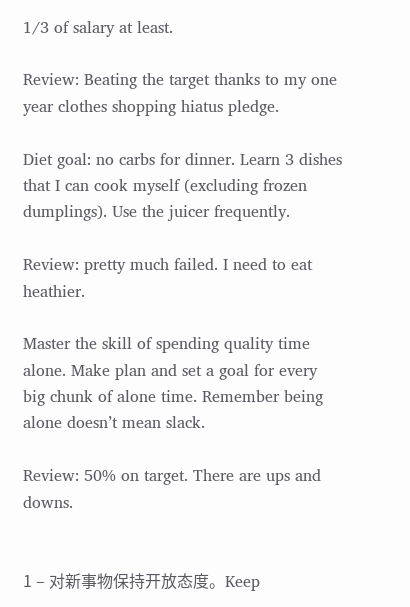1/3 of salary at least.

Review: Beating the target thanks to my one year clothes shopping hiatus pledge.

Diet goal: no carbs for dinner. Learn 3 dishes that I can cook myself (excluding frozen dumplings). Use the juicer frequently.

Review: pretty much failed. I need to eat heathier.

Master the skill of spending quality time alone. Make plan and set a goal for every big chunk of alone time. Remember being alone doesn’t mean slack.

Review: 50% on target. There are ups and downs.


1 – 对新事物保持开放态度。Keep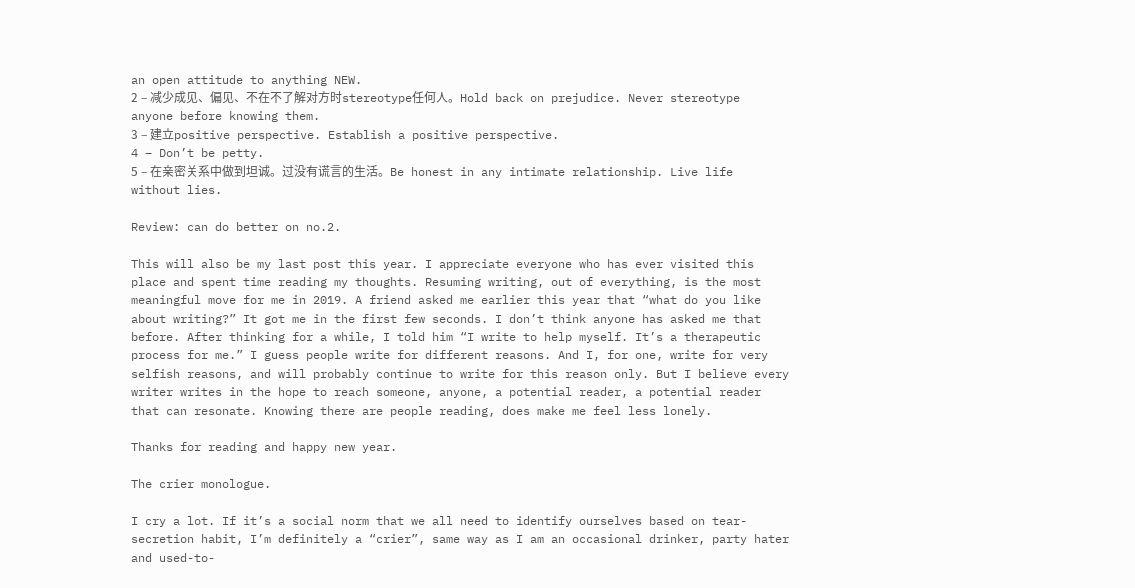an open attitude to anything NEW.
2 – 减少成见、偏见、不在不了解对方时stereotype任何人。Hold back on prejudice. Never stereotype anyone before knowing them.
3 – 建立positive perspective. Establish a positive perspective.
4 – Don’t be petty.
5 – 在亲密关系中做到坦诚。过没有谎言的生活。Be honest in any intimate relationship. Live life without lies.

Review: can do better on no.2.

This will also be my last post this year. I appreciate everyone who has ever visited this place and spent time reading my thoughts. Resuming writing, out of everything, is the most meaningful move for me in 2019. A friend asked me earlier this year that “what do you like about writing?” It got me in the first few seconds. I don’t think anyone has asked me that before. After thinking for a while, I told him “I write to help myself. It’s a therapeutic process for me.” I guess people write for different reasons. And I, for one, write for very selfish reasons, and will probably continue to write for this reason only. But I believe every writer writes in the hope to reach someone, anyone, a potential reader, a potential reader that can resonate. Knowing there are people reading, does make me feel less lonely.

Thanks for reading and happy new year.

The crier monologue.

I cry a lot. If it’s a social norm that we all need to identify ourselves based on tear-secretion habit, I’m definitely a “crier”, same way as I am an occasional drinker, party hater and used-to-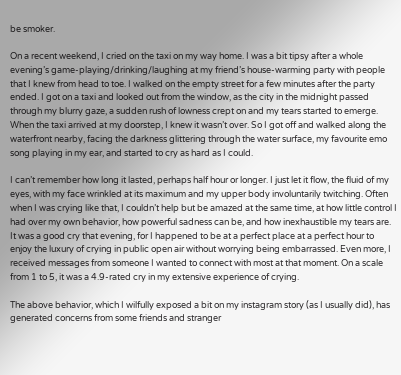be smoker.

On a recent weekend, I cried on the taxi on my way home. I was a bit tipsy after a whole evening’s game-playing/drinking/laughing at my friend’s house-warming party with people that I knew from head to toe. I walked on the empty street for a few minutes after the party ended. I got on a taxi and looked out from the window, as the city in the midnight passed through my blurry gaze, a sudden rush of lowness crept on and my tears started to emerge. When the taxi arrived at my doorstep, I knew it wasn’t over. So I got off and walked along the waterfront nearby, facing the darkness glittering through the water surface, my favourite emo song playing in my ear, and started to cry as hard as I could.

I can’t remember how long it lasted, perhaps half hour or longer. I just let it flow, the fluid of my eyes, with my face wrinkled at its maximum and my upper body involuntarily twitching. Often when I was crying like that, I couldn’t help but be amazed at the same time, at how little control I had over my own behavior, how powerful sadness can be, and how inexhaustible my tears are. It was a good cry that evening, for I happened to be at a perfect place at a perfect hour to enjoy the luxury of crying in public open air without worrying being embarrassed. Even more, I received messages from someone I wanted to connect with most at that moment. On a scale from 1 to 5, it was a 4.9-rated cry in my extensive experience of crying.

The above behavior, which I wilfully exposed a bit on my instagram story (as I usually did), has generated concerns from some friends and stranger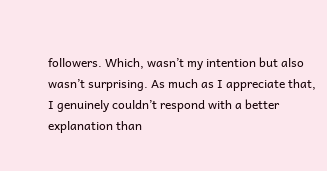followers. Which, wasn’t my intention but also wasn’t surprising. As much as I appreciate that, I genuinely couldn’t respond with a better explanation than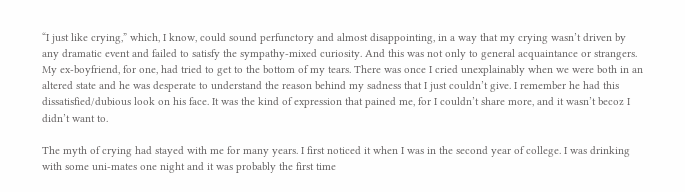“I just like crying,” which, I know, could sound perfunctory and almost disappointing, in a way that my crying wasn’t driven by any dramatic event and failed to satisfy the sympathy-mixed curiosity. And this was not only to general acquaintance or strangers. My ex-boyfriend, for one, had tried to get to the bottom of my tears. There was once I cried unexplainably when we were both in an altered state and he was desperate to understand the reason behind my sadness that I just couldn’t give. I remember he had this dissatisfied/dubious look on his face. It was the kind of expression that pained me, for I couldn’t share more, and it wasn’t becoz I didn’t want to.

The myth of crying had stayed with me for many years. I first noticed it when I was in the second year of college. I was drinking with some uni-mates one night and it was probably the first time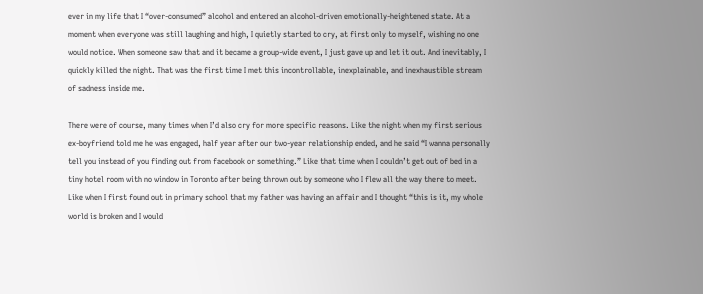ever in my life that I “over-consumed” alcohol and entered an alcohol-driven emotionally-heightened state. At a moment when everyone was still laughing and high, I quietly started to cry, at first only to myself, wishing no one would notice. When someone saw that and it became a group-wide event, I just gave up and let it out. And inevitably, I quickly killed the night. That was the first time I met this incontrollable, inexplainable, and inexhaustible stream of sadness inside me.

There were of course, many times when I’d also cry for more specific reasons. Like the night when my first serious ex-boyfriend told me he was engaged, half year after our two-year relationship ended, and he said “I wanna personally tell you instead of you finding out from facebook or something.” Like that time when I couldn’t get out of bed in a tiny hotel room with no window in Toronto after being thrown out by someone who I flew all the way there to meet. Like when I first found out in primary school that my father was having an affair and I thought “this is it, my whole world is broken and I would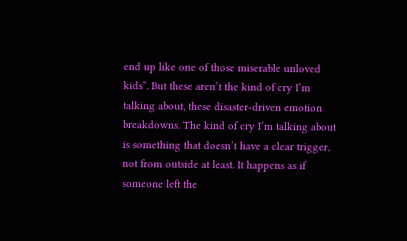end up like one of those miserable unloved kids“. But these aren’t the kind of cry I’m talking about, these disaster-driven emotion breakdowns. The kind of cry I’m talking about is something that doesn’t have a clear trigger, not from outside at least. It happens as if someone left the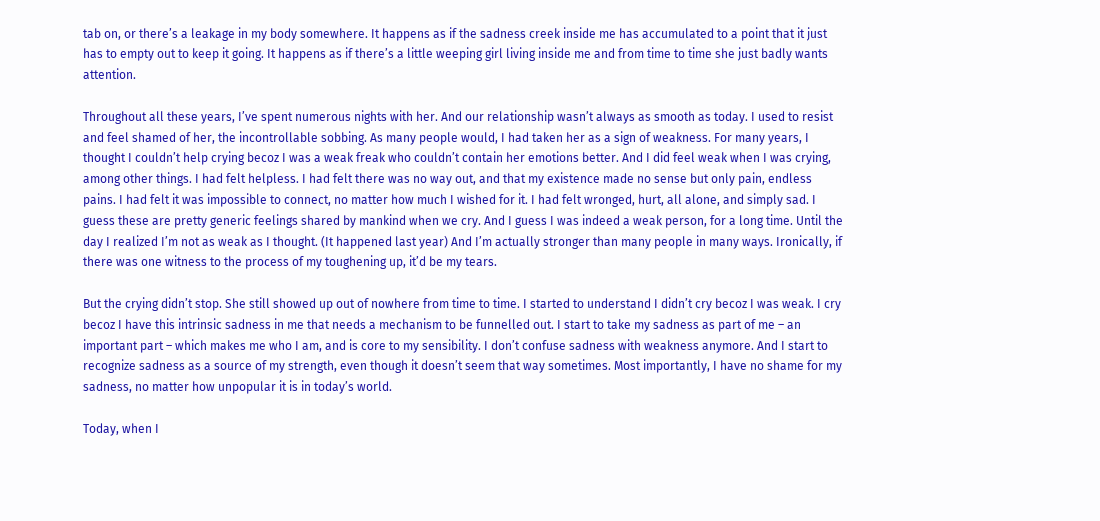tab on, or there’s a leakage in my body somewhere. It happens as if the sadness creek inside me has accumulated to a point that it just has to empty out to keep it going. It happens as if there’s a little weeping girl living inside me and from time to time she just badly wants attention.

Throughout all these years, I’ve spent numerous nights with her. And our relationship wasn’t always as smooth as today. I used to resist and feel shamed of her, the incontrollable sobbing. As many people would, I had taken her as a sign of weakness. For many years, I thought I couldn’t help crying becoz I was a weak freak who couldn’t contain her emotions better. And I did feel weak when I was crying, among other things. I had felt helpless. I had felt there was no way out, and that my existence made no sense but only pain, endless pains. I had felt it was impossible to connect, no matter how much I wished for it. I had felt wronged, hurt, all alone, and simply sad. I guess these are pretty generic feelings shared by mankind when we cry. And I guess I was indeed a weak person, for a long time. Until the day I realized I’m not as weak as I thought. (It happened last year) And I’m actually stronger than many people in many ways. Ironically, if there was one witness to the process of my toughening up, it’d be my tears.

But the crying didn’t stop. She still showed up out of nowhere from time to time. I started to understand I didn’t cry becoz I was weak. I cry becoz I have this intrinsic sadness in me that needs a mechanism to be funnelled out. I start to take my sadness as part of me – an important part – which makes me who I am, and is core to my sensibility. I don’t confuse sadness with weakness anymore. And I start to recognize sadness as a source of my strength, even though it doesn’t seem that way sometimes. Most importantly, I have no shame for my sadness, no matter how unpopular it is in today’s world.

Today, when I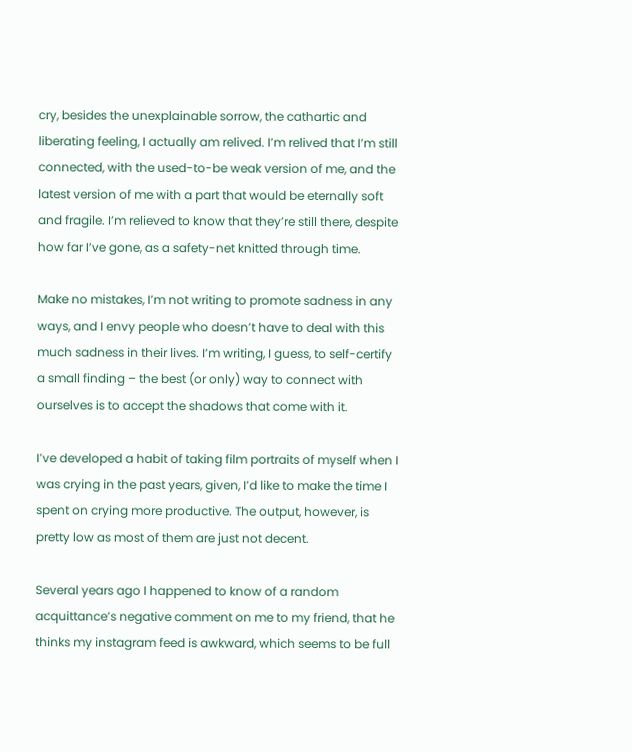cry, besides the unexplainable sorrow, the cathartic and liberating feeling, I actually am relived. I’m relived that I’m still connected, with the used-to-be weak version of me, and the latest version of me with a part that would be eternally soft and fragile. I’m relieved to know that they’re still there, despite how far I’ve gone, as a safety-net knitted through time.

Make no mistakes, I’m not writing to promote sadness in any ways, and I envy people who doesn’t have to deal with this much sadness in their lives. I’m writing, I guess, to self-certify a small finding – the best (or only) way to connect with ourselves is to accept the shadows that come with it.

I’ve developed a habit of taking film portraits of myself when I was crying in the past years, given, I’d like to make the time I spent on crying more productive. The output, however, is pretty low as most of them are just not decent.

Several years ago I happened to know of a random acquittance’s negative comment on me to my friend, that he thinks my instagram feed is awkward, which seems to be full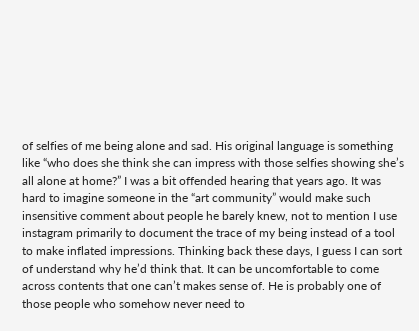of selfies of me being alone and sad. His original language is something like “who does she think she can impress with those selfies showing she’s all alone at home?” I was a bit offended hearing that years ago. It was hard to imagine someone in the “art community” would make such insensitive comment about people he barely knew, not to mention I use instagram primarily to document the trace of my being instead of a tool to make inflated impressions. Thinking back these days, I guess I can sort of understand why he’d think that. It can be uncomfortable to come across contents that one can’t makes sense of. He is probably one of those people who somehow never need to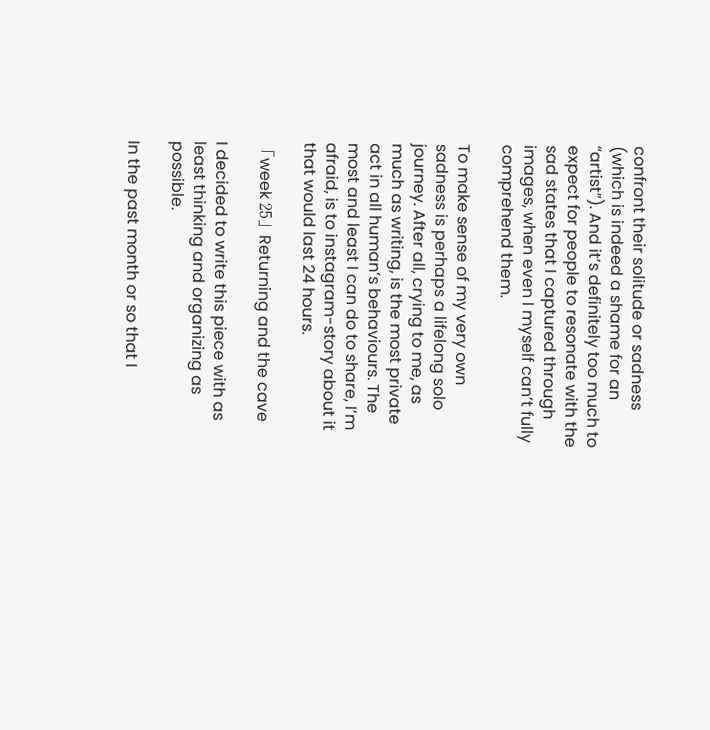confront their solitude or sadness (which is indeed a shame for an “artist”). And it’s definitely too much to expect for people to resonate with the sad states that I captured through images, when even I myself can’t fully comprehend them.

To make sense of my very own sadness is perhaps a lifelong solo journey. After all, crying to me, as much as writing, is the most private act in all human’s behaviours. The most and least I can do to share, I’m afraid, is to instagram-story about it that would last 24 hours.

「week 25」Returning and the cave

I decided to write this piece with as least thinking and organizing as possible.

In the past month or so that I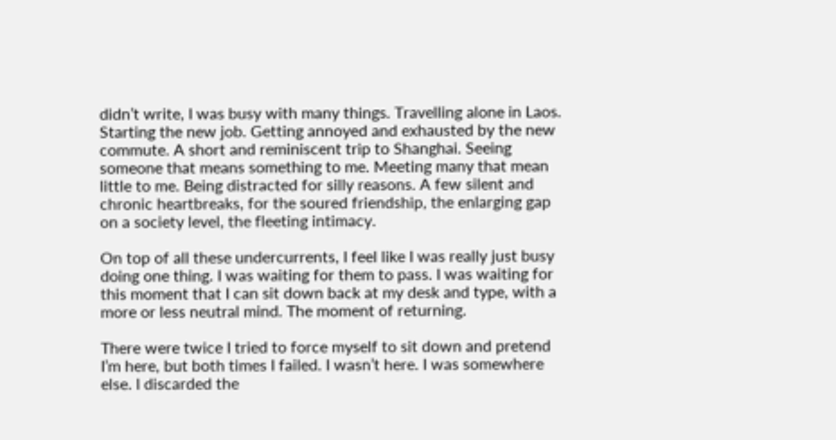didn’t write, I was busy with many things. Travelling alone in Laos. Starting the new job. Getting annoyed and exhausted by the new commute. A short and reminiscent trip to Shanghai. Seeing someone that means something to me. Meeting many that mean little to me. Being distracted for silly reasons. A few silent and chronic heartbreaks, for the soured friendship, the enlarging gap on a society level, the fleeting intimacy.

On top of all these undercurrents, I feel like I was really just busy doing one thing. I was waiting for them to pass. I was waiting for this moment that I can sit down back at my desk and type, with a more or less neutral mind. The moment of returning.

There were twice I tried to force myself to sit down and pretend I’m here, but both times I failed. I wasn’t here. I was somewhere else. I discarded the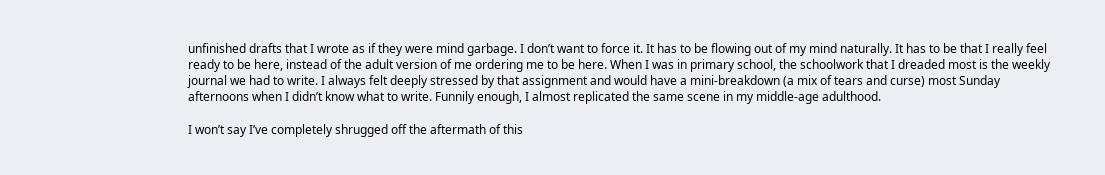unfinished drafts that I wrote as if they were mind garbage. I don’t want to force it. It has to be flowing out of my mind naturally. It has to be that I really feel ready to be here, instead of the adult version of me ordering me to be here. When I was in primary school, the schoolwork that I dreaded most is the weekly journal we had to write. I always felt deeply stressed by that assignment and would have a mini-breakdown (a mix of tears and curse) most Sunday afternoons when I didn’t know what to write. Funnily enough, I almost replicated the same scene in my middle-age adulthood.

I won’t say I’ve completely shrugged off the aftermath of this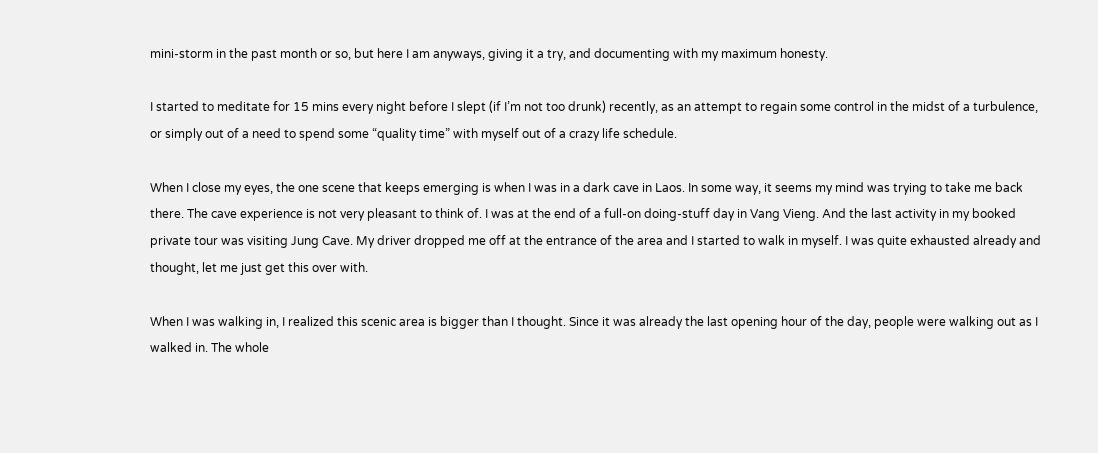mini-storm in the past month or so, but here I am anyways, giving it a try, and documenting with my maximum honesty.

I started to meditate for 15 mins every night before I slept (if I’m not too drunk) recently, as an attempt to regain some control in the midst of a turbulence, or simply out of a need to spend some “quality time” with myself out of a crazy life schedule.

When I close my eyes, the one scene that keeps emerging is when I was in a dark cave in Laos. In some way, it seems my mind was trying to take me back there. The cave experience is not very pleasant to think of. I was at the end of a full-on doing-stuff day in Vang Vieng. And the last activity in my booked private tour was visiting Jung Cave. My driver dropped me off at the entrance of the area and I started to walk in myself. I was quite exhausted already and thought, let me just get this over with.

When I was walking in, I realized this scenic area is bigger than I thought. Since it was already the last opening hour of the day, people were walking out as I walked in. The whole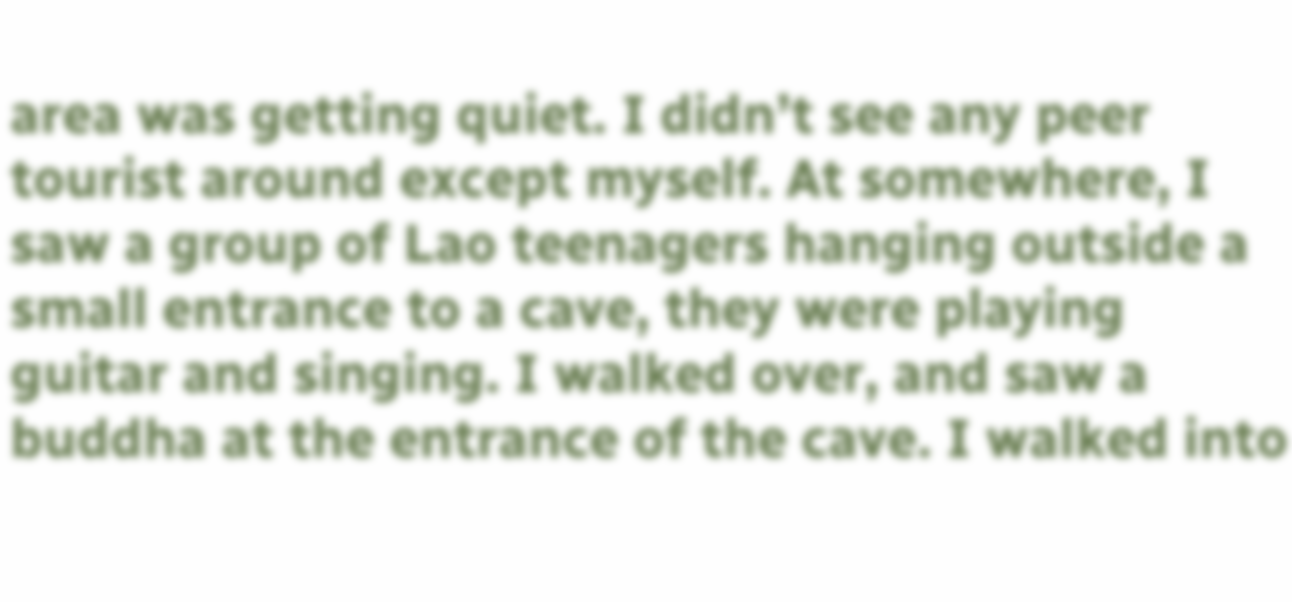area was getting quiet. I didn’t see any peer tourist around except myself. At somewhere, I saw a group of Lao teenagers hanging outside a small entrance to a cave, they were playing guitar and singing. I walked over, and saw a buddha at the entrance of the cave. I walked into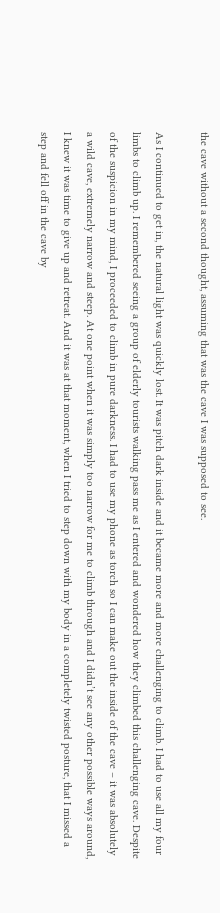the cave without a second thought, assuming that was the cave I was supposed to see.

As I continued to get in, the natural light was quickly lost. It was pitch dark inside and it became more and more challenging to climb. I had to use all my four limbs to climb up. I remembered seeing a group of elderly tourists walking pass me as I entered and wondered how they climbed this challenging cave. Despite of the suspicion in my mind, I proceeded to climb in pure darkness. I had to use my phone as torch so I can make out the inside of the cave – it was absolutely a wild cave, extremely narrow and steep. At one point when it was simply too narrow for me to climb through and I didn’t see any other possible ways around, I knew it was time to give up and retreat. And it was at that moment, when I tried to step down with my body in a completely twisted posture, that I missed a step and fell off in the cave by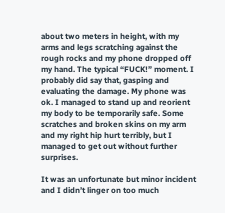about two meters in height, with my arms and legs scratching against the rough rocks and my phone dropped off my hand. The typical “FUCK!” moment. I probably did say that, gasping and evaluating the damage. My phone was ok. I managed to stand up and reorient my body to be temporarily safe. Some scratches and broken skins on my arm and my right hip hurt terribly, but I managed to get out without further surprises.

It was an unfortunate but minor incident and I didn’t linger on too much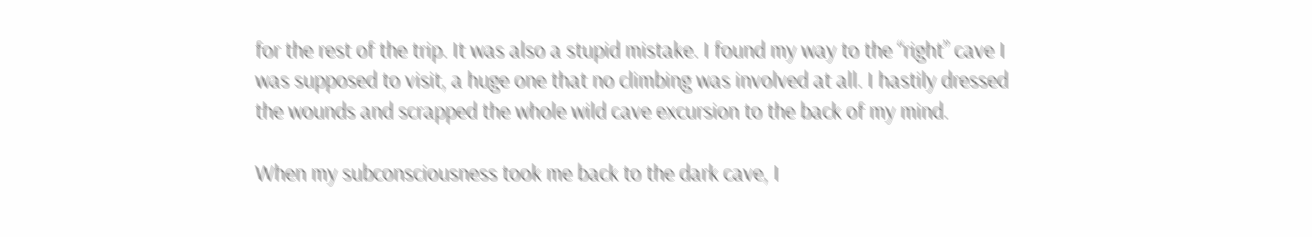for the rest of the trip. It was also a stupid mistake. I found my way to the “right” cave I was supposed to visit, a huge one that no climbing was involved at all. I hastily dressed the wounds and scrapped the whole wild cave excursion to the back of my mind.

When my subconsciousness took me back to the dark cave, I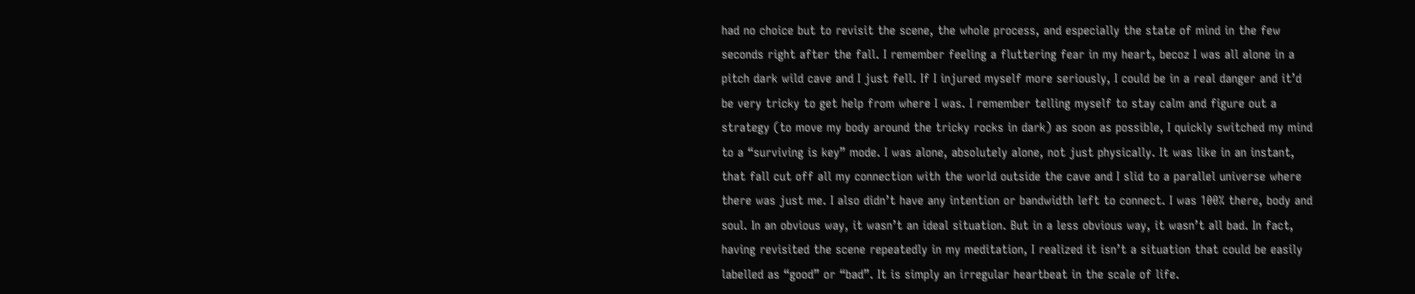had no choice but to revisit the scene, the whole process, and especially the state of mind in the few seconds right after the fall. I remember feeling a fluttering fear in my heart, becoz I was all alone in a pitch dark wild cave and I just fell. If I injured myself more seriously, I could be in a real danger and it’d be very tricky to get help from where I was. I remember telling myself to stay calm and figure out a strategy (to move my body around the tricky rocks in dark) as soon as possible, I quickly switched my mind to a “surviving is key” mode. I was alone, absolutely alone, not just physically. It was like in an instant, that fall cut off all my connection with the world outside the cave and I slid to a parallel universe where there was just me. I also didn’t have any intention or bandwidth left to connect. I was 100% there, body and soul. In an obvious way, it wasn’t an ideal situation. But in a less obvious way, it wasn’t all bad. In fact, having revisited the scene repeatedly in my meditation, I realized it isn’t a situation that could be easily labelled as “good” or “bad”. It is simply an irregular heartbeat in the scale of life.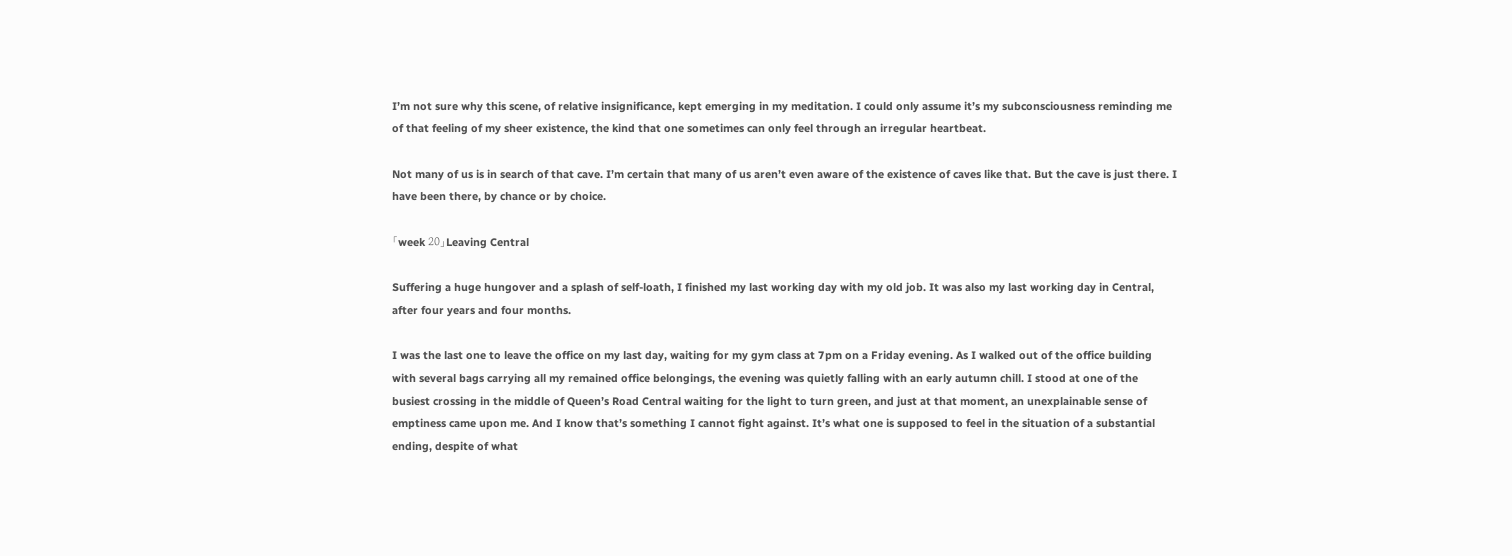I’m not sure why this scene, of relative insignificance, kept emerging in my meditation. I could only assume it’s my subconsciousness reminding me of that feeling of my sheer existence, the kind that one sometimes can only feel through an irregular heartbeat.

Not many of us is in search of that cave. I’m certain that many of us aren’t even aware of the existence of caves like that. But the cave is just there. I have been there, by chance or by choice.

「week 20」Leaving Central

Suffering a huge hungover and a splash of self-loath, I finished my last working day with my old job. It was also my last working day in Central, after four years and four months.

I was the last one to leave the office on my last day, waiting for my gym class at 7pm on a Friday evening. As I walked out of the office building with several bags carrying all my remained office belongings, the evening was quietly falling with an early autumn chill. I stood at one of the busiest crossing in the middle of Queen’s Road Central waiting for the light to turn green, and just at that moment, an unexplainable sense of emptiness came upon me. And I know that’s something I cannot fight against. It’s what one is supposed to feel in the situation of a substantial ending, despite of what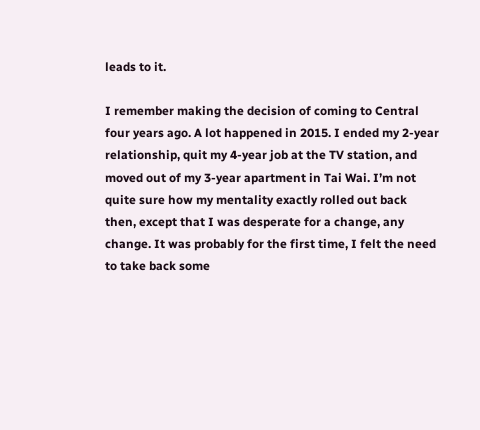leads to it.

I remember making the decision of coming to Central four years ago. A lot happened in 2015. I ended my 2-year relationship, quit my 4-year job at the TV station, and moved out of my 3-year apartment in Tai Wai. I’m not quite sure how my mentality exactly rolled out back then, except that I was desperate for a change, any change. It was probably for the first time, I felt the need to take back some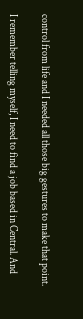control from life and I needed all those big gestures to make that point.

I remember telling myself, I need to find a job based in Central. And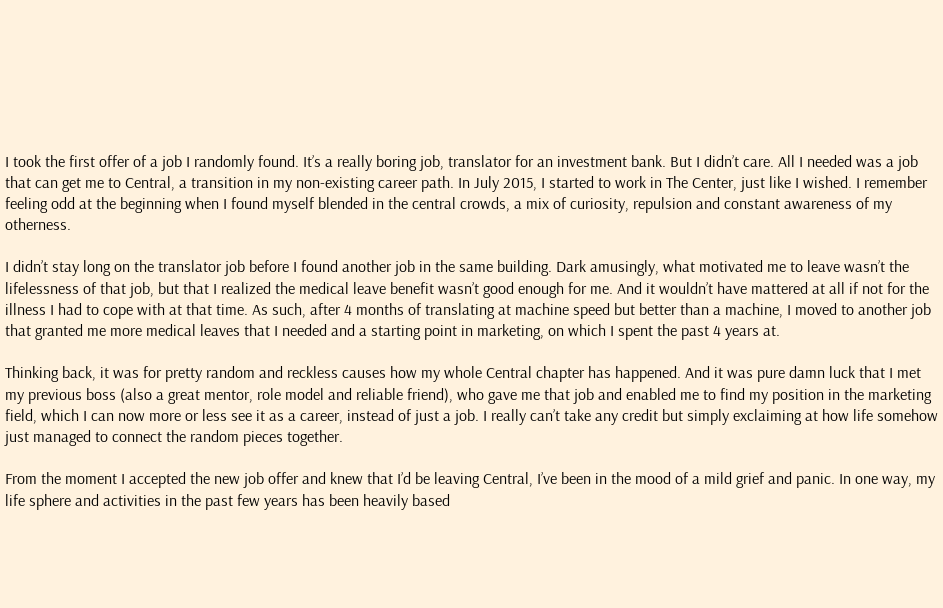I took the first offer of a job I randomly found. It’s a really boring job, translator for an investment bank. But I didn’t care. All I needed was a job that can get me to Central, a transition in my non-existing career path. In July 2015, I started to work in The Center, just like I wished. I remember feeling odd at the beginning when I found myself blended in the central crowds, a mix of curiosity, repulsion and constant awareness of my otherness.

I didn’t stay long on the translator job before I found another job in the same building. Dark amusingly, what motivated me to leave wasn’t the lifelessness of that job, but that I realized the medical leave benefit wasn’t good enough for me. And it wouldn’t have mattered at all if not for the illness I had to cope with at that time. As such, after 4 months of translating at machine speed but better than a machine, I moved to another job that granted me more medical leaves that I needed and a starting point in marketing, on which I spent the past 4 years at.

Thinking back, it was for pretty random and reckless causes how my whole Central chapter has happened. And it was pure damn luck that I met my previous boss (also a great mentor, role model and reliable friend), who gave me that job and enabled me to find my position in the marketing field, which I can now more or less see it as a career, instead of just a job. I really can’t take any credit but simply exclaiming at how life somehow just managed to connect the random pieces together.

From the moment I accepted the new job offer and knew that I’d be leaving Central, I’ve been in the mood of a mild grief and panic. In one way, my life sphere and activities in the past few years has been heavily based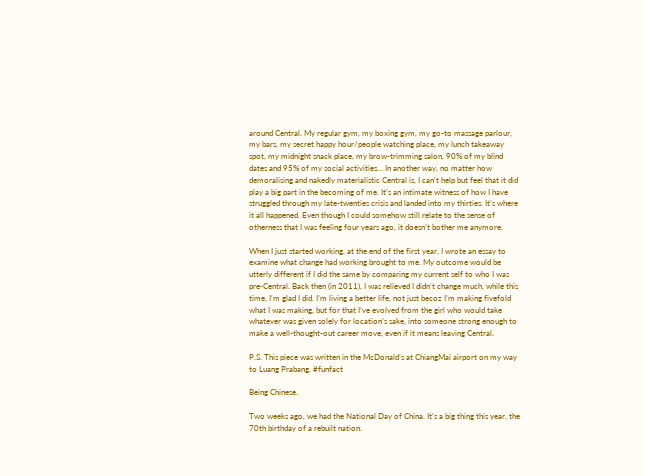around Central. My regular gym, my boxing gym, my go-to massage parlour, my bars, my secret happy hour/people watching place, my lunch takeaway spot, my midnight snack place, my brow-trimming salon, 90% of my blind dates and 95% of my social activities… In another way, no matter how demoralising and nakedly materialistic Central is, I can’t help but feel that it did play a big part in the becoming of me. It’s an intimate witness of how I have struggled through my late-twenties crisis and landed into my thirties. It’s where it all happened. Even though I could somehow still relate to the sense of otherness that I was feeling four years ago, it doesn’t bother me anymore.

When I just started working, at the end of the first year, I wrote an essay to examine what change had working brought to me. My outcome would be utterly different if I did the same by comparing my current self to who I was pre-Central. Back then (in 2011), I was relieved I didn’t change much, while this time, I’m glad I did. I’m living a better life, not just becoz I’m making fivefold what I was making, but for that I’ve evolved from the girl who would take whatever was given solely for location’s sake, into someone strong enough to make a well-thought-out career move, even if it means leaving Central.

P.S. This piece was written in the McDonald’s at ChiangMai airport on my way to Luang Prabang. #funfact

Being Chinese.

Two weeks ago, we had the National Day of China. It’s a big thing this year, the 70th birthday of a rebuilt nation.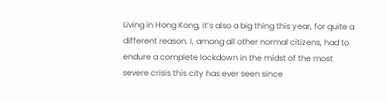Living in Hong Kong, it’s also a big thing this year, for quite a different reason. I, among all other normal citizens, had to endure a complete lockdown in the midst of the most severe crisis this city has ever seen since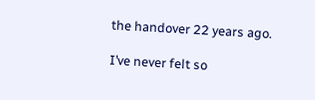the handover 22 years ago.

I’ve never felt so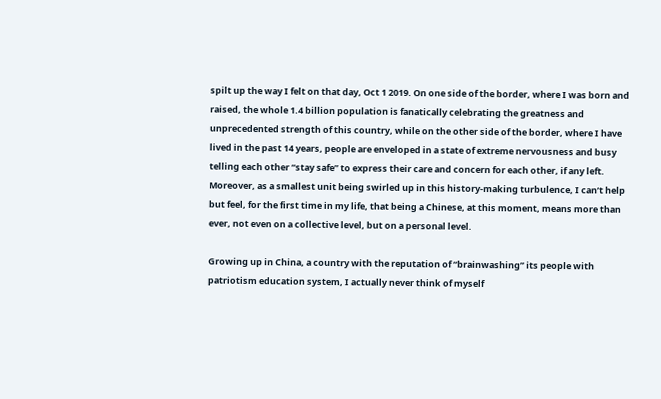spilt up the way I felt on that day, Oct 1 2019. On one side of the border, where I was born and raised, the whole 1.4 billion population is fanatically celebrating the greatness and unprecedented strength of this country, while on the other side of the border, where I have lived in the past 14 years, people are enveloped in a state of extreme nervousness and busy telling each other “stay safe” to express their care and concern for each other, if any left. Moreover, as a smallest unit being swirled up in this history-making turbulence, I can’t help but feel, for the first time in my life, that being a Chinese, at this moment, means more than ever, not even on a collective level, but on a personal level.

Growing up in China, a country with the reputation of “brainwashing” its people with patriotism education system, I actually never think of myself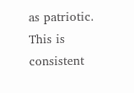as patriotic. This is consistent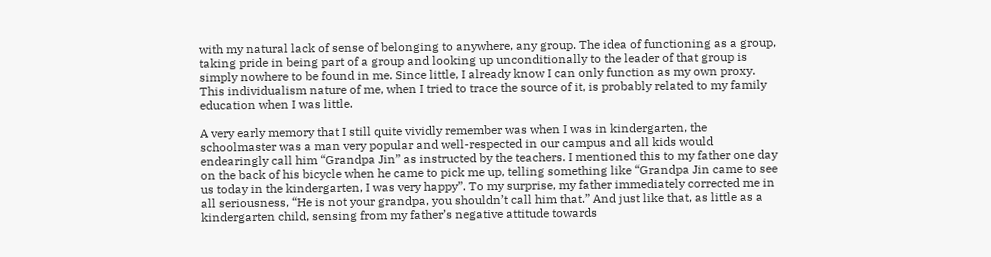with my natural lack of sense of belonging to anywhere, any group. The idea of functioning as a group, taking pride in being part of a group and looking up unconditionally to the leader of that group is simply nowhere to be found in me. Since little, I already know I can only function as my own proxy. This individualism nature of me, when I tried to trace the source of it, is probably related to my family education when I was little.

A very early memory that I still quite vividly remember was when I was in kindergarten, the schoolmaster was a man very popular and well-respected in our campus and all kids would endearingly call him “Grandpa Jin” as instructed by the teachers. I mentioned this to my father one day on the back of his bicycle when he came to pick me up, telling something like “Grandpa Jin came to see us today in the kindergarten, I was very happy”. To my surprise, my father immediately corrected me in all seriousness, “He is not your grandpa, you shouldn’t call him that.” And just like that, as little as a kindergarten child, sensing from my father’s negative attitude towards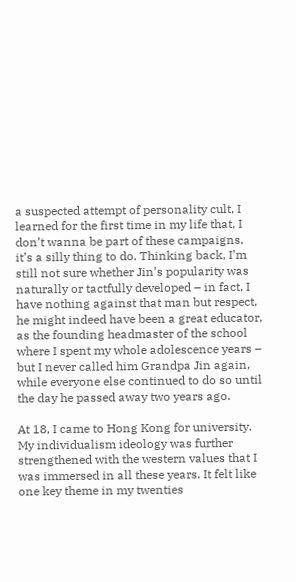a suspected attempt of personality cult, I learned for the first time in my life that, I don’t wanna be part of these campaigns, it’s a silly thing to do. Thinking back, I’m still not sure whether Jin’s popularity was naturally or tactfully developed – in fact, I have nothing against that man but respect, he might indeed have been a great educator, as the founding headmaster of the school where I spent my whole adolescence years – but I never called him Grandpa Jin again, while everyone else continued to do so until the day he passed away two years ago.

At 18, I came to Hong Kong for university. My individualism ideology was further strengthened with the western values that I was immersed in all these years. It felt like one key theme in my twenties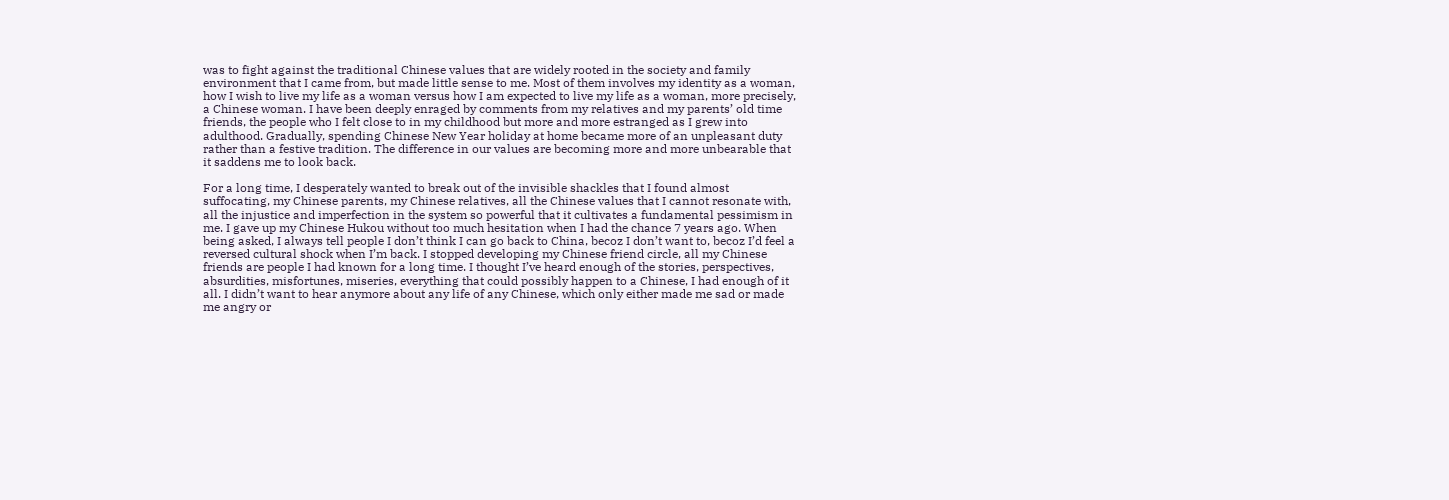was to fight against the traditional Chinese values that are widely rooted in the society and family environment that I came from, but made little sense to me. Most of them involves my identity as a woman, how I wish to live my life as a woman versus how I am expected to live my life as a woman, more precisely, a Chinese woman. I have been deeply enraged by comments from my relatives and my parents’ old time friends, the people who I felt close to in my childhood but more and more estranged as I grew into adulthood. Gradually, spending Chinese New Year holiday at home became more of an unpleasant duty rather than a festive tradition. The difference in our values are becoming more and more unbearable that it saddens me to look back.

For a long time, I desperately wanted to break out of the invisible shackles that I found almost suffocating, my Chinese parents, my Chinese relatives, all the Chinese values that I cannot resonate with, all the injustice and imperfection in the system so powerful that it cultivates a fundamental pessimism in me. I gave up my Chinese Hukou without too much hesitation when I had the chance 7 years ago. When being asked, I always tell people I don’t think I can go back to China, becoz I don’t want to, becoz I’d feel a reversed cultural shock when I’m back. I stopped developing my Chinese friend circle, all my Chinese friends are people I had known for a long time. I thought I’ve heard enough of the stories, perspectives, absurdities, misfortunes, miseries, everything that could possibly happen to a Chinese, I had enough of it all. I didn’t want to hear anymore about any life of any Chinese, which only either made me sad or made me angry or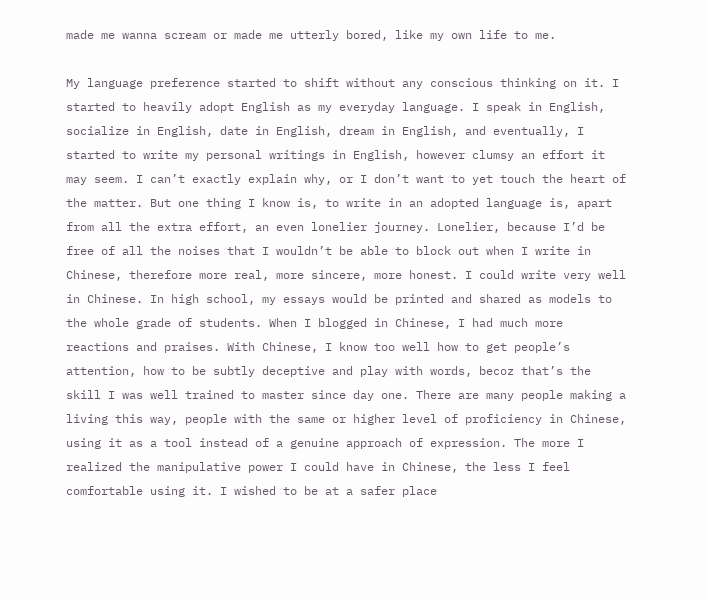made me wanna scream or made me utterly bored, like my own life to me.

My language preference started to shift without any conscious thinking on it. I started to heavily adopt English as my everyday language. I speak in English, socialize in English, date in English, dream in English, and eventually, I started to write my personal writings in English, however clumsy an effort it may seem. I can’t exactly explain why, or I don’t want to yet touch the heart of the matter. But one thing I know is, to write in an adopted language is, apart from all the extra effort, an even lonelier journey. Lonelier, because I’d be free of all the noises that I wouldn’t be able to block out when I write in Chinese, therefore more real, more sincere, more honest. I could write very well in Chinese. In high school, my essays would be printed and shared as models to the whole grade of students. When I blogged in Chinese, I had much more reactions and praises. With Chinese, I know too well how to get people’s attention, how to be subtly deceptive and play with words, becoz that’s the skill I was well trained to master since day one. There are many people making a living this way, people with the same or higher level of proficiency in Chinese, using it as a tool instead of a genuine approach of expression. The more I realized the manipulative power I could have in Chinese, the less I feel comfortable using it. I wished to be at a safer place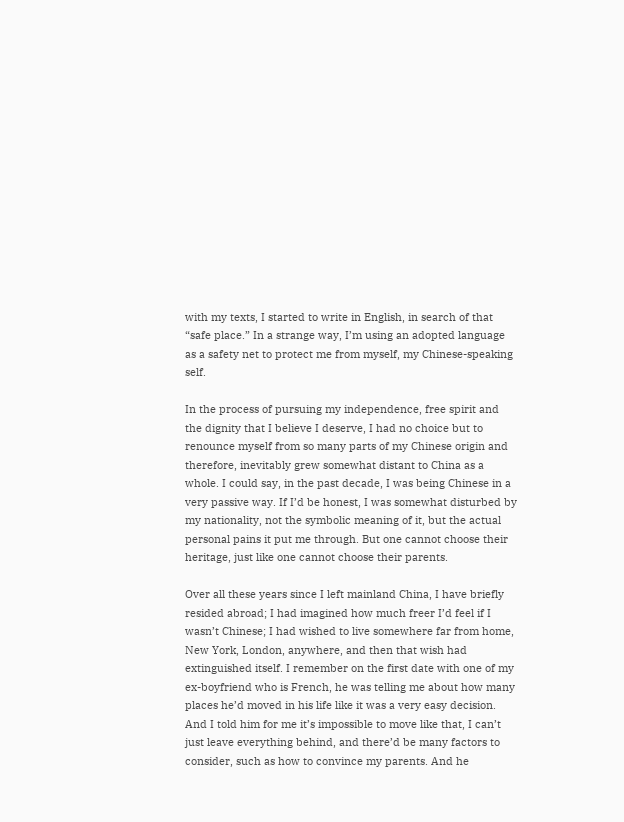with my texts, I started to write in English, in search of that “safe place.” In a strange way, I’m using an adopted language as a safety net to protect me from myself, my Chinese-speaking self.

In the process of pursuing my independence, free spirit and the dignity that I believe I deserve, I had no choice but to renounce myself from so many parts of my Chinese origin and therefore, inevitably grew somewhat distant to China as a whole. I could say, in the past decade, I was being Chinese in a very passive way. If I’d be honest, I was somewhat disturbed by my nationality, not the symbolic meaning of it, but the actual personal pains it put me through. But one cannot choose their heritage, just like one cannot choose their parents.

Over all these years since I left mainland China, I have briefly resided abroad; I had imagined how much freer I’d feel if I wasn’t Chinese; I had wished to live somewhere far from home, New York, London, anywhere, and then that wish had extinguished itself. I remember on the first date with one of my ex-boyfriend who is French, he was telling me about how many places he’d moved in his life like it was a very easy decision. And I told him for me it’s impossible to move like that, I can’t just leave everything behind, and there’d be many factors to consider, such as how to convince my parents. And he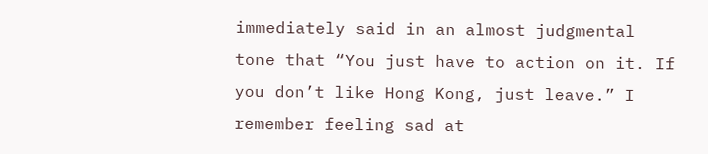immediately said in an almost judgmental tone that “You just have to action on it. If you don’t like Hong Kong, just leave.” I remember feeling sad at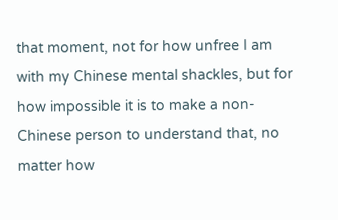that moment, not for how unfree I am with my Chinese mental shackles, but for how impossible it is to make a non-Chinese person to understand that, no matter how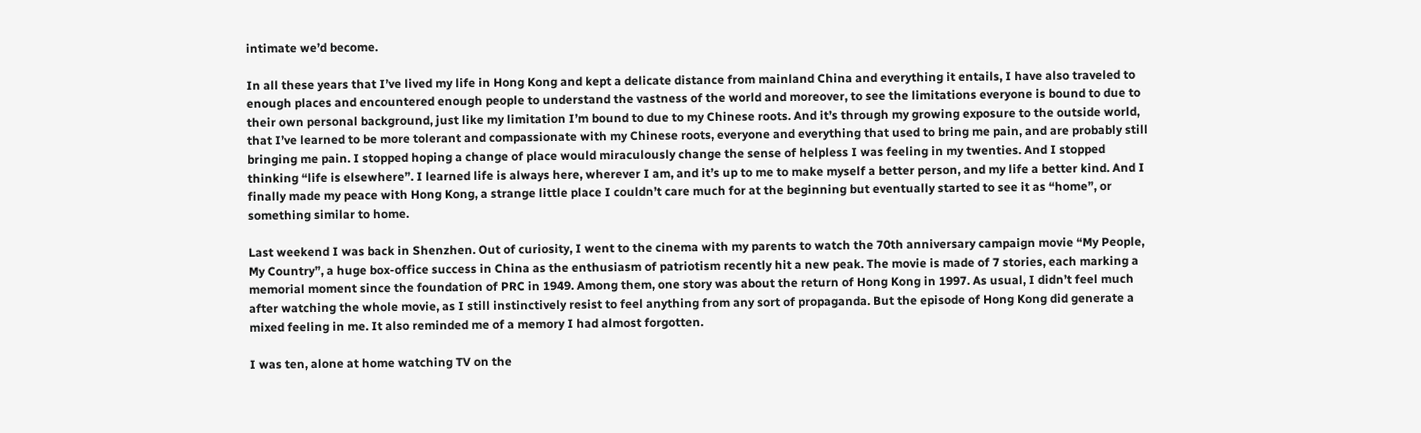intimate we’d become.

In all these years that I’ve lived my life in Hong Kong and kept a delicate distance from mainland China and everything it entails, I have also traveled to enough places and encountered enough people to understand the vastness of the world and moreover, to see the limitations everyone is bound to due to their own personal background, just like my limitation I’m bound to due to my Chinese roots. And it’s through my growing exposure to the outside world, that I’ve learned to be more tolerant and compassionate with my Chinese roots, everyone and everything that used to bring me pain, and are probably still bringing me pain. I stopped hoping a change of place would miraculously change the sense of helpless I was feeling in my twenties. And I stopped thinking “life is elsewhere”. I learned life is always here, wherever I am, and it’s up to me to make myself a better person, and my life a better kind. And I finally made my peace with Hong Kong, a strange little place I couldn’t care much for at the beginning but eventually started to see it as “home”, or something similar to home.

Last weekend I was back in Shenzhen. Out of curiosity, I went to the cinema with my parents to watch the 70th anniversary campaign movie “My People, My Country”, a huge box-office success in China as the enthusiasm of patriotism recently hit a new peak. The movie is made of 7 stories, each marking a memorial moment since the foundation of PRC in 1949. Among them, one story was about the return of Hong Kong in 1997. As usual, I didn’t feel much after watching the whole movie, as I still instinctively resist to feel anything from any sort of propaganda. But the episode of Hong Kong did generate a mixed feeling in me. It also reminded me of a memory I had almost forgotten.

I was ten, alone at home watching TV on the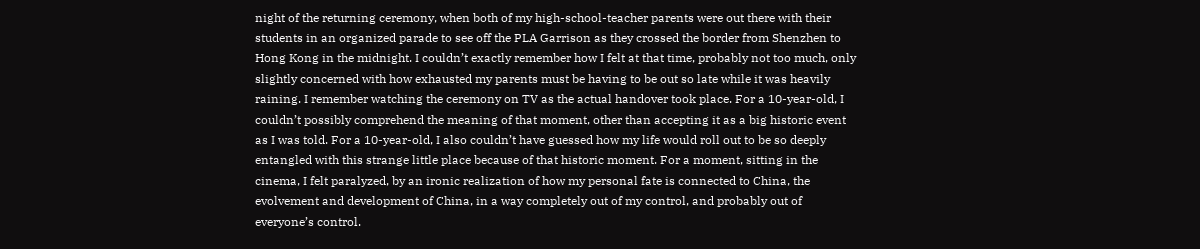night of the returning ceremony, when both of my high-school-teacher parents were out there with their students in an organized parade to see off the PLA Garrison as they crossed the border from Shenzhen to Hong Kong in the midnight. I couldn’t exactly remember how I felt at that time, probably not too much, only slightly concerned with how exhausted my parents must be having to be out so late while it was heavily raining. I remember watching the ceremony on TV as the actual handover took place. For a 10-year-old, I couldn’t possibly comprehend the meaning of that moment, other than accepting it as a big historic event as I was told. For a 10-year-old, I also couldn’t have guessed how my life would roll out to be so deeply entangled with this strange little place because of that historic moment. For a moment, sitting in the cinema, I felt paralyzed, by an ironic realization of how my personal fate is connected to China, the evolvement and development of China, in a way completely out of my control, and probably out of everyone’s control.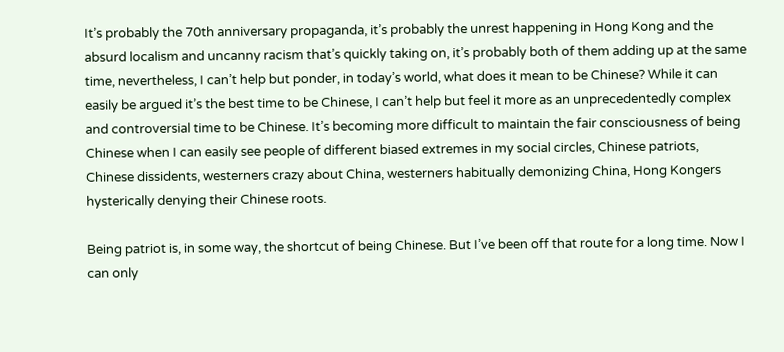It’s probably the 70th anniversary propaganda, it’s probably the unrest happening in Hong Kong and the absurd localism and uncanny racism that’s quickly taking on, it’s probably both of them adding up at the same time, nevertheless, I can’t help but ponder, in today’s world, what does it mean to be Chinese? While it can easily be argued it’s the best time to be Chinese, I can’t help but feel it more as an unprecedentedly complex and controversial time to be Chinese. It’s becoming more difficult to maintain the fair consciousness of being Chinese when I can easily see people of different biased extremes in my social circles, Chinese patriots, Chinese dissidents, westerners crazy about China, westerners habitually demonizing China, Hong Kongers hysterically denying their Chinese roots.

Being patriot is, in some way, the shortcut of being Chinese. But I’ve been off that route for a long time. Now I can only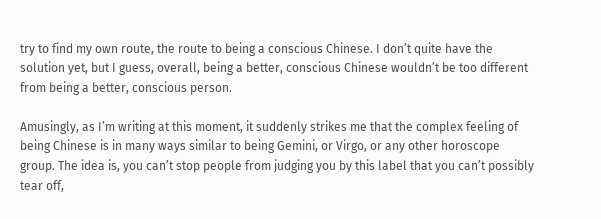try to find my own route, the route to being a conscious Chinese. I don’t quite have the solution yet, but I guess, overall, being a better, conscious Chinese wouldn’t be too different from being a better, conscious person.

Amusingly, as I’m writing at this moment, it suddenly strikes me that the complex feeling of being Chinese is in many ways similar to being Gemini, or Virgo, or any other horoscope group. The idea is, you can’t stop people from judging you by this label that you can’t possibly tear off,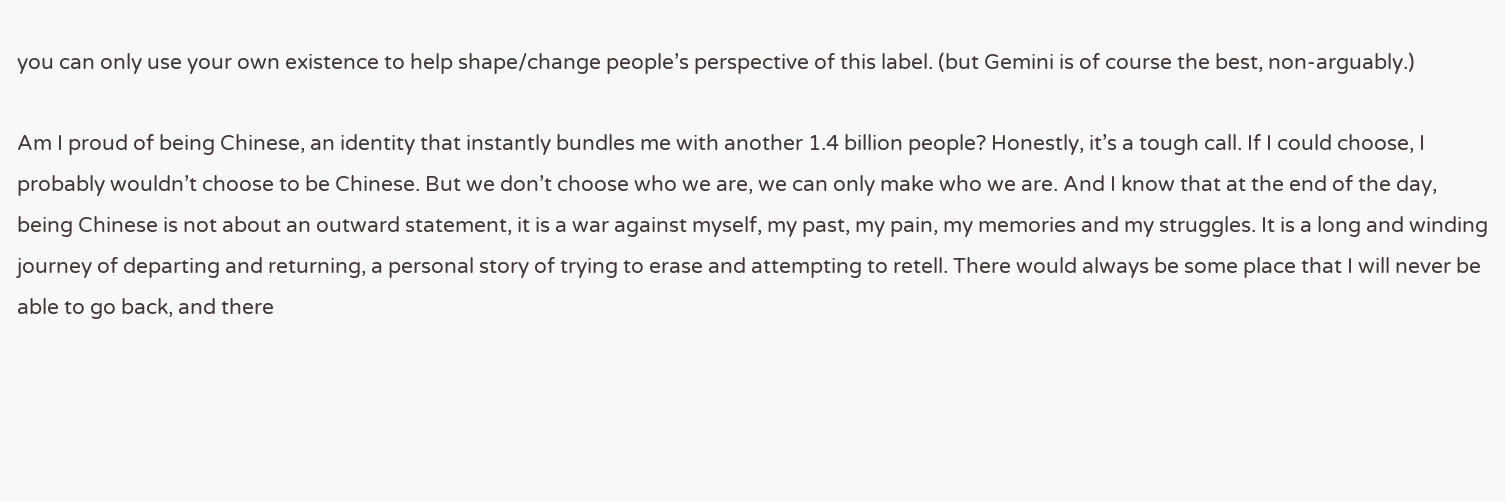you can only use your own existence to help shape/change people’s perspective of this label. (but Gemini is of course the best, non-arguably.)

Am I proud of being Chinese, an identity that instantly bundles me with another 1.4 billion people? Honestly, it’s a tough call. If I could choose, I probably wouldn’t choose to be Chinese. But we don’t choose who we are, we can only make who we are. And I know that at the end of the day, being Chinese is not about an outward statement, it is a war against myself, my past, my pain, my memories and my struggles. It is a long and winding journey of departing and returning, a personal story of trying to erase and attempting to retell. There would always be some place that I will never be able to go back, and there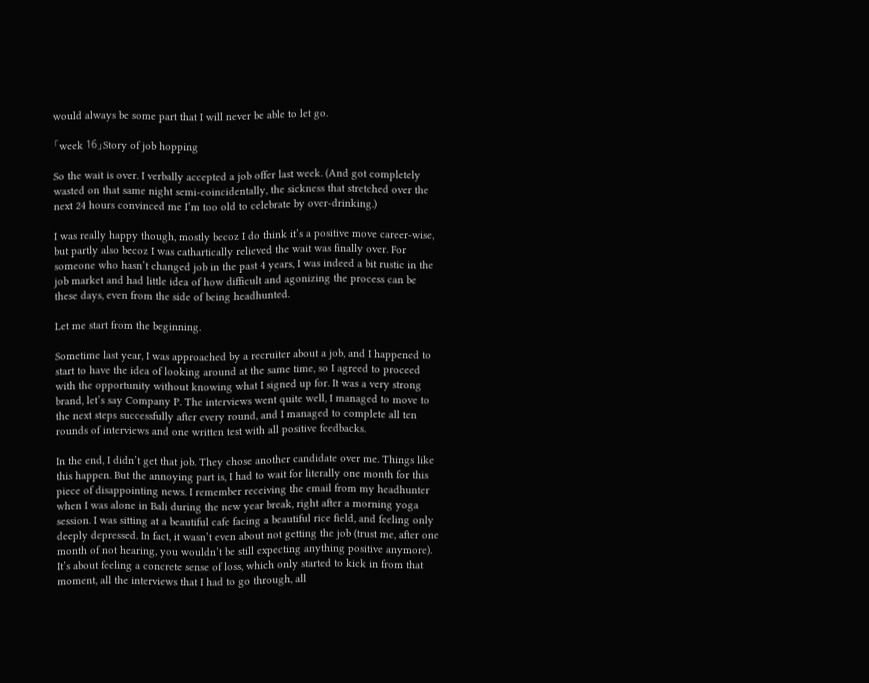would always be some part that I will never be able to let go.

「week 16」Story of job hopping

So the wait is over. I verbally accepted a job offer last week. (And got completely wasted on that same night semi-coincidentally, the sickness that stretched over the next 24 hours convinced me I’m too old to celebrate by over-drinking.)

I was really happy though, mostly becoz I do think it’s a positive move career-wise, but partly also becoz I was cathartically relieved the wait was finally over. For someone who hasn’t changed job in the past 4 years, I was indeed a bit rustic in the job market and had little idea of how difficult and agonizing the process can be these days, even from the side of being headhunted.

Let me start from the beginning.

Sometime last year, I was approached by a recruiter about a job, and I happened to start to have the idea of looking around at the same time, so I agreed to proceed with the opportunity without knowing what I signed up for. It was a very strong brand, let’s say Company P. The interviews went quite well, I managed to move to the next steps successfully after every round, and I managed to complete all ten rounds of interviews and one written test with all positive feedbacks.

In the end, I didn’t get that job. They chose another candidate over me. Things like this happen. But the annoying part is, I had to wait for literally one month for this piece of disappointing news. I remember receiving the email from my headhunter when I was alone in Bali during the new year break, right after a morning yoga session. I was sitting at a beautiful cafe facing a beautiful rice field, and feeling only deeply depressed. In fact, it wasn’t even about not getting the job (trust me, after one month of not hearing, you wouldn’t be still expecting anything positive anymore). It’s about feeling a concrete sense of loss, which only started to kick in from that moment, all the interviews that I had to go through, all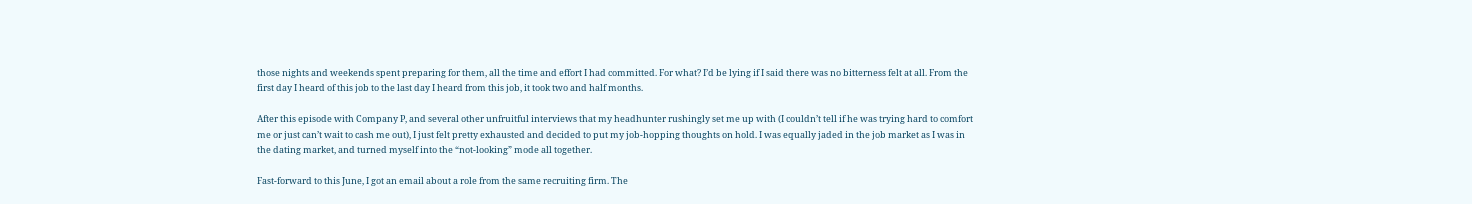those nights and weekends spent preparing for them, all the time and effort I had committed. For what? I’d be lying if I said there was no bitterness felt at all. From the first day I heard of this job to the last day I heard from this job, it took two and half months.

After this episode with Company P, and several other unfruitful interviews that my headhunter rushingly set me up with (I couldn’t tell if he was trying hard to comfort me or just can’t wait to cash me out), I just felt pretty exhausted and decided to put my job-hopping thoughts on hold. I was equally jaded in the job market as I was in the dating market, and turned myself into the “not-looking” mode all together.

Fast-forward to this June, I got an email about a role from the same recruiting firm. The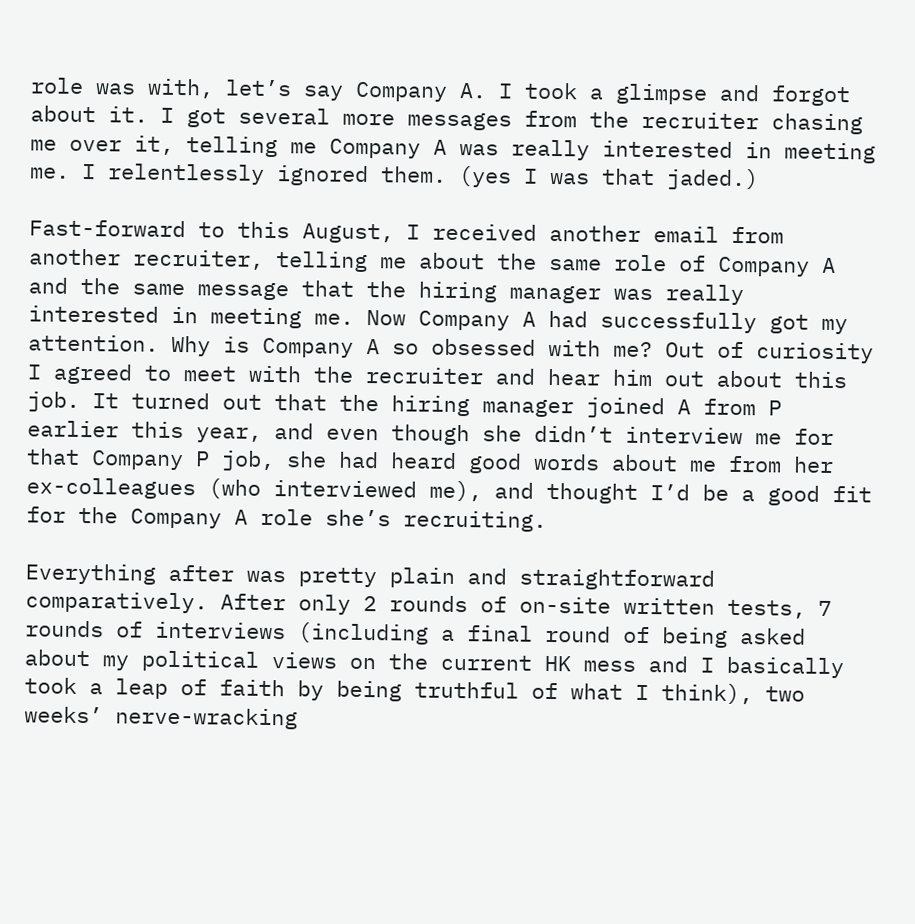role was with, let’s say Company A. I took a glimpse and forgot about it. I got several more messages from the recruiter chasing me over it, telling me Company A was really interested in meeting me. I relentlessly ignored them. (yes I was that jaded.)

Fast-forward to this August, I received another email from another recruiter, telling me about the same role of Company A and the same message that the hiring manager was really interested in meeting me. Now Company A had successfully got my attention. Why is Company A so obsessed with me? Out of curiosity I agreed to meet with the recruiter and hear him out about this job. It turned out that the hiring manager joined A from P earlier this year, and even though she didn’t interview me for that Company P job, she had heard good words about me from her ex-colleagues (who interviewed me), and thought I’d be a good fit for the Company A role she’s recruiting.

Everything after was pretty plain and straightforward comparatively. After only 2 rounds of on-site written tests, 7 rounds of interviews (including a final round of being asked about my political views on the current HK mess and I basically took a leap of faith by being truthful of what I think), two weeks’ nerve-wracking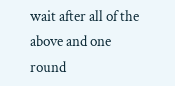wait after all of the above and one round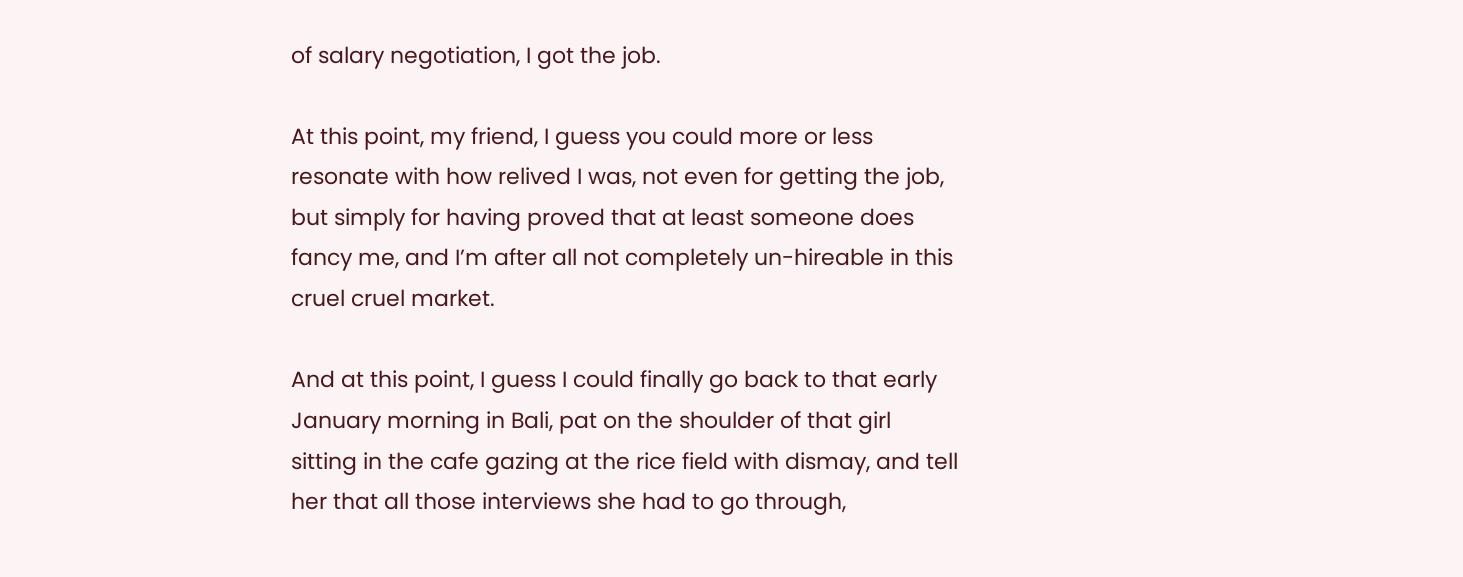of salary negotiation, I got the job.

At this point, my friend, I guess you could more or less resonate with how relived I was, not even for getting the job, but simply for having proved that at least someone does fancy me, and I’m after all not completely un-hireable in this cruel cruel market.

And at this point, I guess I could finally go back to that early January morning in Bali, pat on the shoulder of that girl sitting in the cafe gazing at the rice field with dismay, and tell her that all those interviews she had to go through,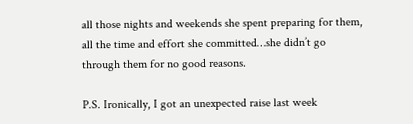all those nights and weekends she spent preparing for them, all the time and effort she committed…she didn’t go through them for no good reasons.

P.S. Ironically, I got an unexpected raise last week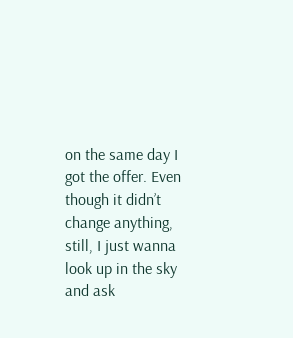on the same day I got the offer. Even though it didn’t change anything, still, I just wanna look up in the sky and ask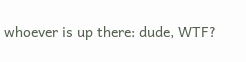whoever is up there: dude, WTF?